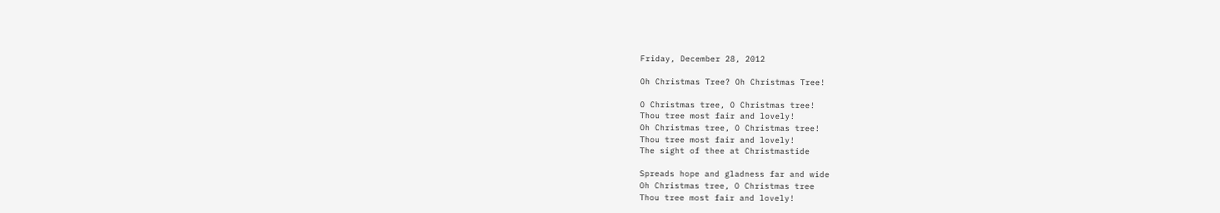Friday, December 28, 2012

Oh Christmas Tree? Oh Christmas Tree!

O Christmas tree, O Christmas tree!
Thou tree most fair and lovely!
Oh Christmas tree, O Christmas tree!
Thou tree most fair and lovely!
The sight of thee at Christmastide

Spreads hope and gladness far and wide
Oh Christmas tree, O Christmas tree
Thou tree most fair and lovely!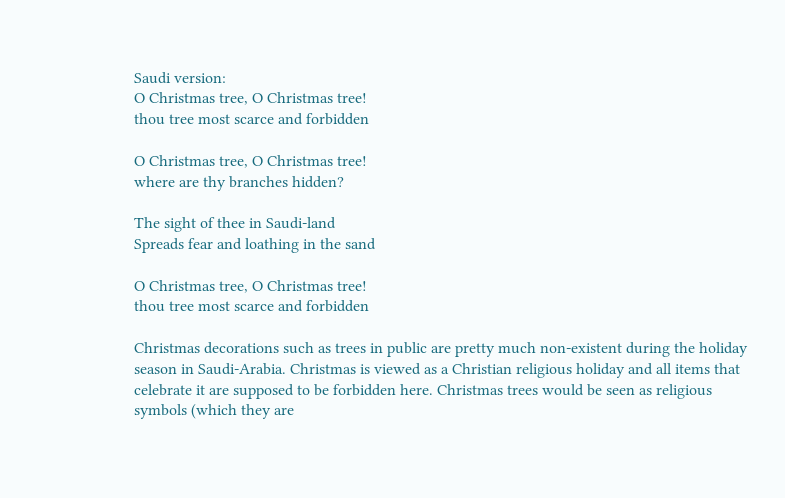Saudi version:
O Christmas tree, O Christmas tree!
thou tree most scarce and forbidden

O Christmas tree, O Christmas tree!
where are thy branches hidden?

The sight of thee in Saudi-land
Spreads fear and loathing in the sand

O Christmas tree, O Christmas tree!
thou tree most scarce and forbidden

Christmas decorations such as trees in public are pretty much non-existent during the holiday season in Saudi-Arabia. Christmas is viewed as a Christian religious holiday and all items that celebrate it are supposed to be forbidden here. Christmas trees would be seen as religious symbols (which they are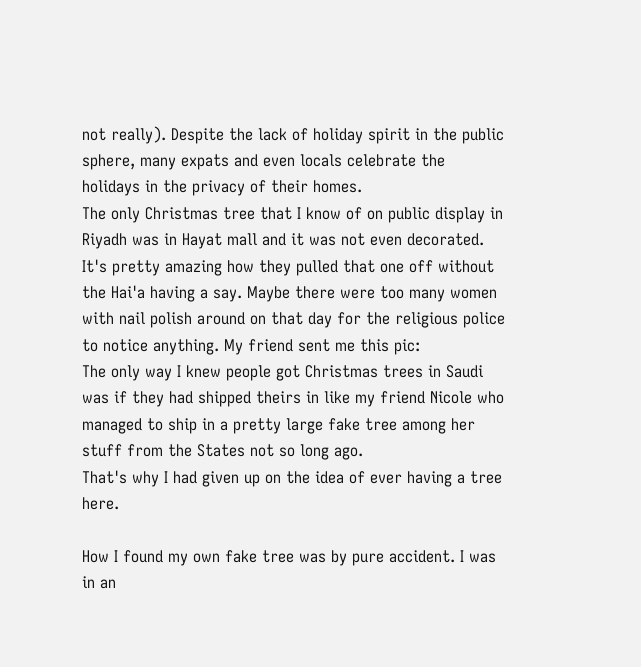not really). Despite the lack of holiday spirit in the public sphere, many expats and even locals celebrate the holidays in the privacy of their homes.
The only Christmas tree that I know of on public display in Riyadh was in Hayat mall and it was not even decorated. It's pretty amazing how they pulled that one off without the Hai'a having a say. Maybe there were too many women with nail polish around on that day for the religious police to notice anything. My friend sent me this pic:
The only way I knew people got Christmas trees in Saudi was if they had shipped theirs in like my friend Nicole who managed to ship in a pretty large fake tree among her stuff from the States not so long ago.
That's why I had given up on the idea of ever having a tree here.

How I found my own fake tree was by pure accident. I was in an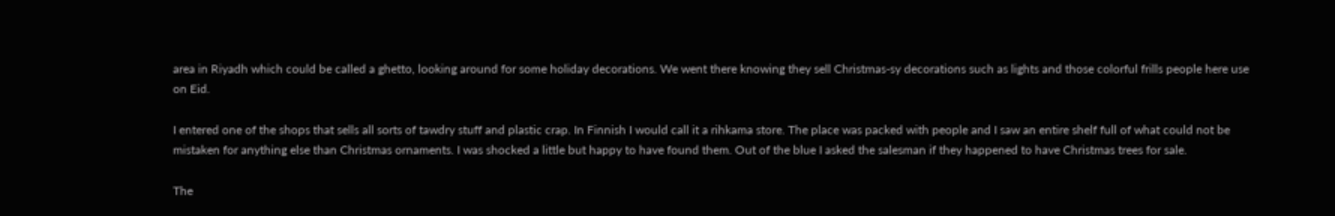area in Riyadh which could be called a ghetto, looking around for some holiday decorations. We went there knowing they sell Christmas-sy decorations such as lights and those colorful frills people here use on Eid.

I entered one of the shops that sells all sorts of tawdry stuff and plastic crap. In Finnish I would call it a rihkama store. The place was packed with people and I saw an entire shelf full of what could not be mistaken for anything else than Christmas ornaments. I was shocked a little but happy to have found them. Out of the blue I asked the salesman if they happened to have Christmas trees for sale.

The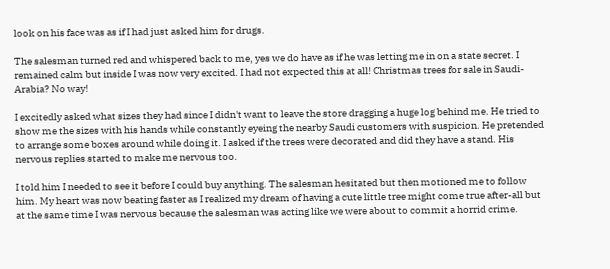look on his face was as if I had just asked him for drugs.

The salesman turned red and whispered back to me, yes we do have as if he was letting me in on a state secret. I remained calm but inside I was now very excited. I had not expected this at all! Christmas trees for sale in Saudi-Arabia? No way!

I excitedly asked what sizes they had since I didn't want to leave the store dragging a huge log behind me. He tried to show me the sizes with his hands while constantly eyeing the nearby Saudi customers with suspicion. He pretended to arrange some boxes around while doing it. I asked if the trees were decorated and did they have a stand. His nervous replies started to make me nervous too.

I told him I needed to see it before I could buy anything. The salesman hesitated but then motioned me to follow him. My heart was now beating faster as I realized my dream of having a cute little tree might come true after-all but at the same time I was nervous because the salesman was acting like we were about to commit a horrid crime.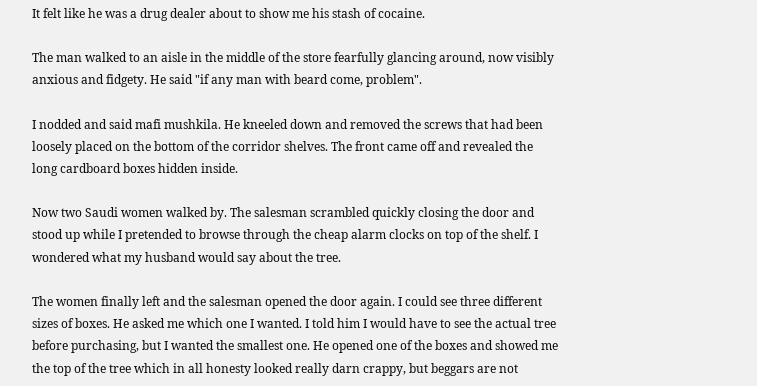It felt like he was a drug dealer about to show me his stash of cocaine.

The man walked to an aisle in the middle of the store fearfully glancing around, now visibly anxious and fidgety. He said "if any man with beard come, problem".

I nodded and said mafi mushkila. He kneeled down and removed the screws that had been loosely placed on the bottom of the corridor shelves. The front came off and revealed the long cardboard boxes hidden inside.

Now two Saudi women walked by. The salesman scrambled quickly closing the door and stood up while I pretended to browse through the cheap alarm clocks on top of the shelf. I wondered what my husband would say about the tree.

The women finally left and the salesman opened the door again. I could see three different sizes of boxes. He asked me which one I wanted. I told him I would have to see the actual tree before purchasing, but I wanted the smallest one. He opened one of the boxes and showed me the top of the tree which in all honesty looked really darn crappy, but beggars are not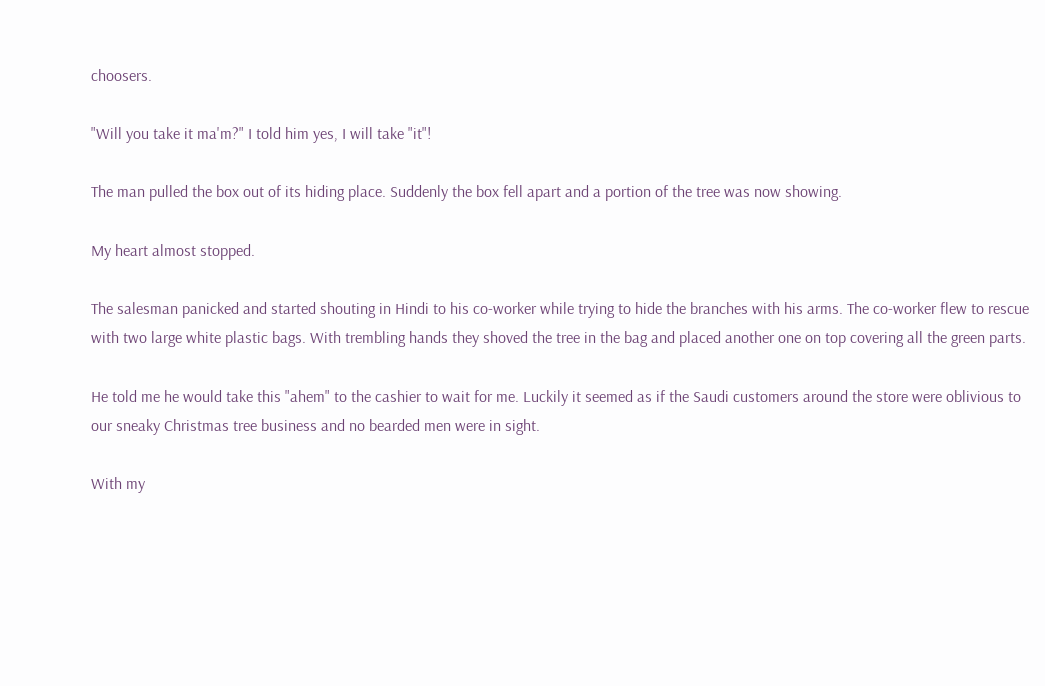choosers.

"Will you take it ma'm?" I told him yes, I will take "it"!

The man pulled the box out of its hiding place. Suddenly the box fell apart and a portion of the tree was now showing.

My heart almost stopped.

The salesman panicked and started shouting in Hindi to his co-worker while trying to hide the branches with his arms. The co-worker flew to rescue with two large white plastic bags. With trembling hands they shoved the tree in the bag and placed another one on top covering all the green parts.

He told me he would take this "ahem" to the cashier to wait for me. Luckily it seemed as if the Saudi customers around the store were oblivious to our sneaky Christmas tree business and no bearded men were in sight.

With my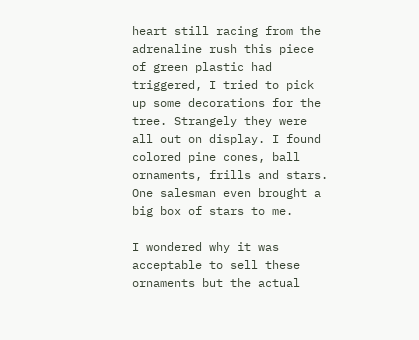heart still racing from the adrenaline rush this piece of green plastic had triggered, I tried to pick up some decorations for the tree. Strangely they were all out on display. I found colored pine cones, ball ornaments, frills and stars. One salesman even brought a big box of stars to me.

I wondered why it was acceptable to sell these ornaments but the actual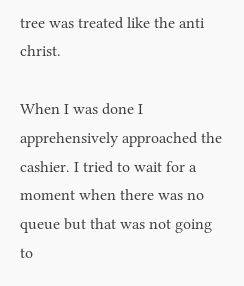tree was treated like the anti christ.

When I was done I apprehensively approached the cashier. I tried to wait for a moment when there was no queue but that was not going to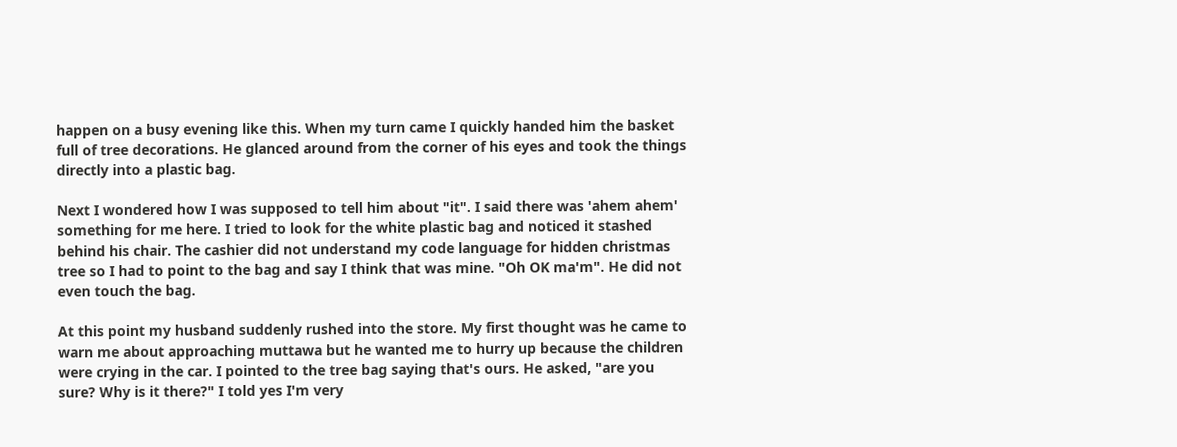happen on a busy evening like this. When my turn came I quickly handed him the basket full of tree decorations. He glanced around from the corner of his eyes and took the things directly into a plastic bag.

Next I wondered how I was supposed to tell him about "it". I said there was 'ahem ahem' something for me here. I tried to look for the white plastic bag and noticed it stashed behind his chair. The cashier did not understand my code language for hidden christmas tree so I had to point to the bag and say I think that was mine. "Oh OK ma'm". He did not even touch the bag.

At this point my husband suddenly rushed into the store. My first thought was he came to warn me about approaching muttawa but he wanted me to hurry up because the children were crying in the car. I pointed to the tree bag saying that's ours. He asked, "are you sure? Why is it there?" I told yes I'm very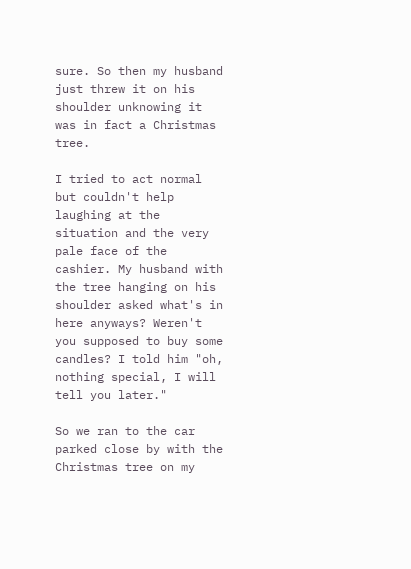sure. So then my husband just threw it on his shoulder unknowing it was in fact a Christmas tree.

I tried to act normal but couldn't help laughing at the situation and the very pale face of the cashier. My husband with the tree hanging on his shoulder asked what's in here anyways? Weren't you supposed to buy some candles? I told him "oh, nothing special, I will tell you later."

So we ran to the car parked close by with the Christmas tree on my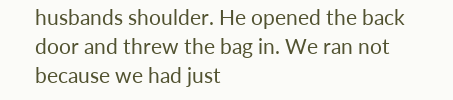husbands shoulder. He opened the back door and threw the bag in. We ran not because we had just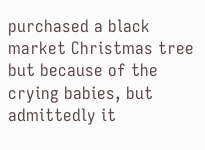purchased a black market Christmas tree but because of the crying babies, but admittedly it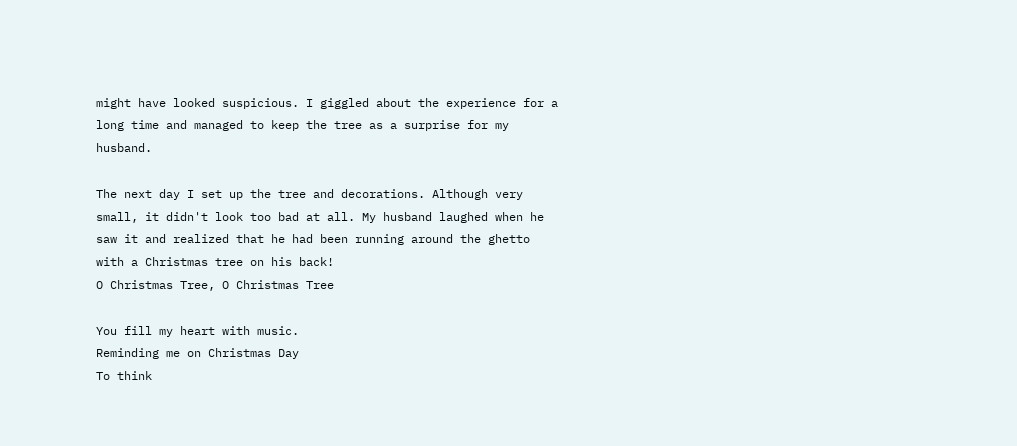might have looked suspicious. I giggled about the experience for a long time and managed to keep the tree as a surprise for my husband.

The next day I set up the tree and decorations. Although very small, it didn't look too bad at all. My husband laughed when he saw it and realized that he had been running around the ghetto with a Christmas tree on his back!
O Christmas Tree, O Christmas Tree

You fill my heart with music.
Reminding me on Christmas Day
To think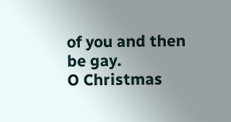of you and then be gay.
O Christmas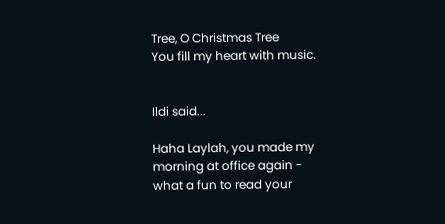Tree, O Christmas Tree
You fill my heart with music.


Ildi said...

Haha Laylah, you made my morning at office again - what a fun to read your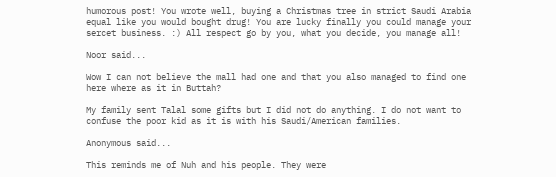humorous post! You wrote well, buying a Christmas tree in strict Saudi Arabia equal like you would bought drug! You are lucky finally you could manage your sercet business. :) All respect go by you, what you decide, you manage all!

Noor said...

Wow I can not believe the mall had one and that you also managed to find one here where as it in Buttah?

My family sent Talal some gifts but I did not do anything. I do not want to confuse the poor kid as it is with his Saudi/American families.

Anonymous said...

This reminds me of Nuh and his people. They were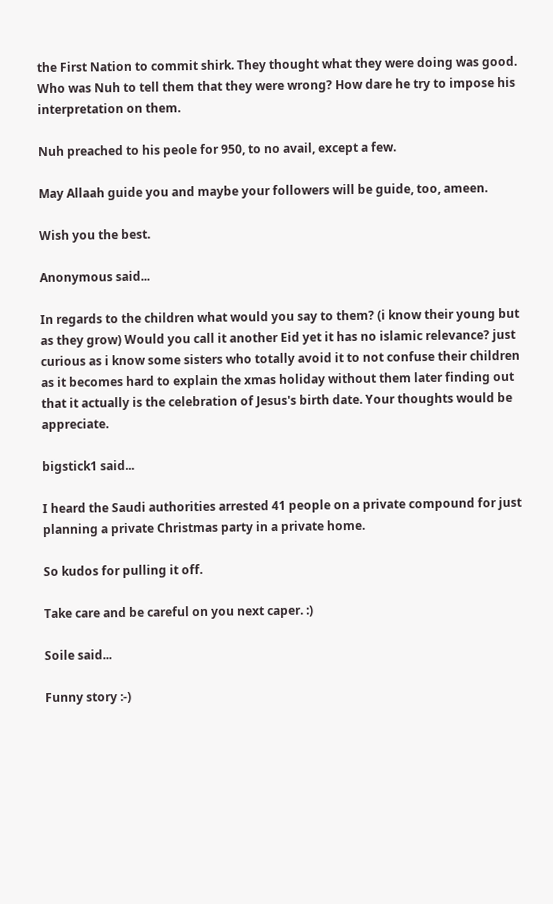the First Nation to commit shirk. They thought what they were doing was good. Who was Nuh to tell them that they were wrong? How dare he try to impose his interpretation on them.

Nuh preached to his peole for 950, to no avail, except a few.

May Allaah guide you and maybe your followers will be guide, too, ameen.

Wish you the best.

Anonymous said...

In regards to the children what would you say to them? (i know their young but as they grow) Would you call it another Eid yet it has no islamic relevance? just curious as i know some sisters who totally avoid it to not confuse their children as it becomes hard to explain the xmas holiday without them later finding out that it actually is the celebration of Jesus's birth date. Your thoughts would be appreciate.

bigstick1 said...

I heard the Saudi authorities arrested 41 people on a private compound for just planning a private Christmas party in a private home.

So kudos for pulling it off.

Take care and be careful on you next caper. :)

Soile said...

Funny story :-)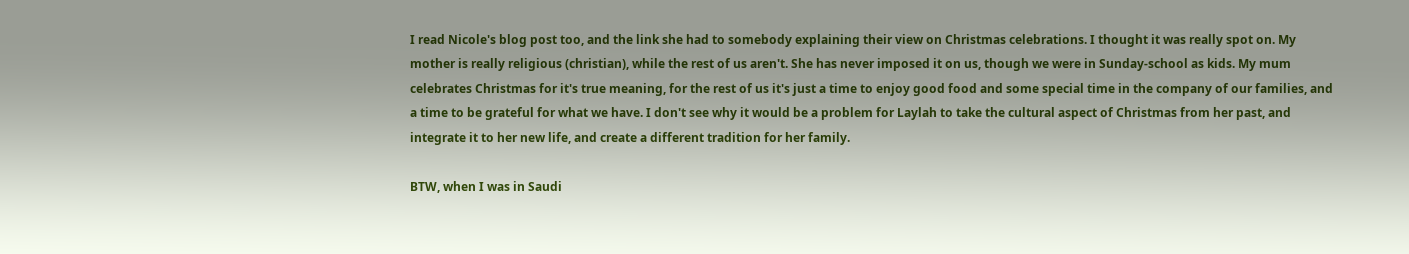I read Nicole's blog post too, and the link she had to somebody explaining their view on Christmas celebrations. I thought it was really spot on. My mother is really religious (christian), while the rest of us aren't. She has never imposed it on us, though we were in Sunday-school as kids. My mum celebrates Christmas for it's true meaning, for the rest of us it's just a time to enjoy good food and some special time in the company of our families, and a time to be grateful for what we have. I don't see why it would be a problem for Laylah to take the cultural aspect of Christmas from her past, and integrate it to her new life, and create a different tradition for her family.

BTW, when I was in Saudi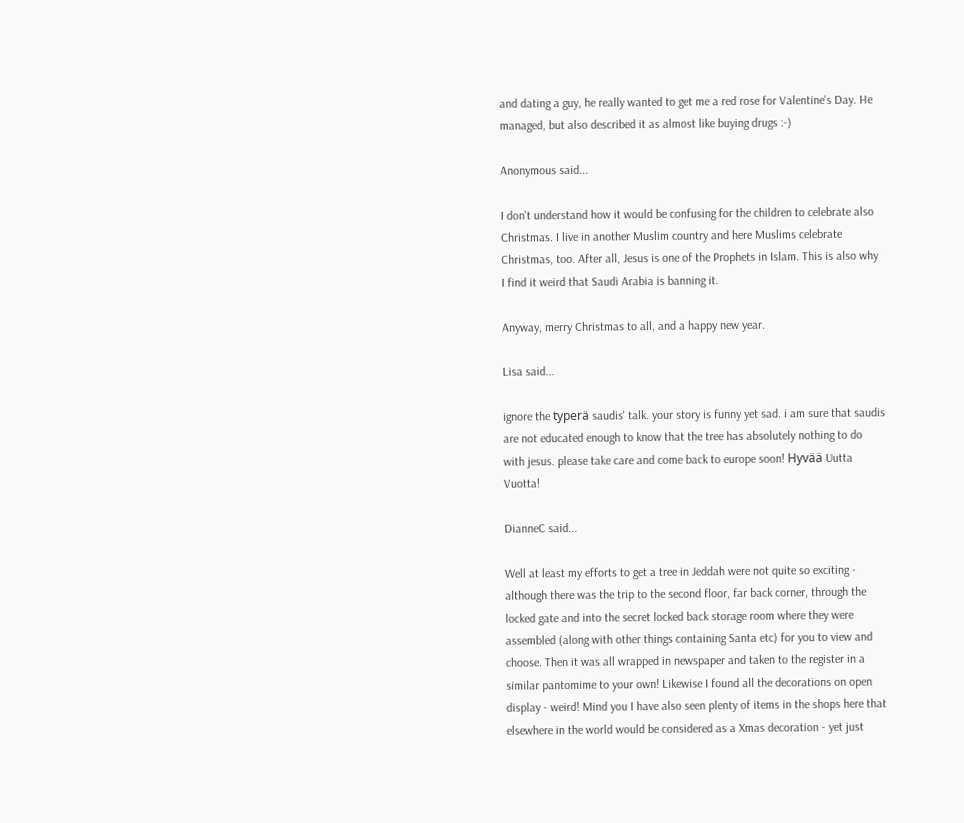and dating a guy, he really wanted to get me a red rose for Valentine's Day. He managed, but also described it as almost like buying drugs :-)

Anonymous said...

I don't understand how it would be confusing for the children to celebrate also Christmas. I live in another Muslim country and here Muslims celebrate Christmas, too. After all, Jesus is one of the Prophets in Islam. This is also why I find it weird that Saudi Arabia is banning it.

Anyway, merry Christmas to all, and a happy new year.

Lisa said...

ignore the typerä saudis' talk. your story is funny yet sad. i am sure that saudis are not educated enough to know that the tree has absolutely nothing to do with jesus. please take care and come back to europe soon! Hyvää Uutta Vuotta!

DianneC said...

Well at least my efforts to get a tree in Jeddah were not quite so exciting - although there was the trip to the second floor, far back corner, through the locked gate and into the secret locked back storage room where they were assembled (along with other things containing Santa etc) for you to view and choose. Then it was all wrapped in newspaper and taken to the register in a similar pantomime to your own! Likewise I found all the decorations on open display - weird! Mind you I have also seen plenty of items in the shops here that elsewhere in the world would be considered as a Xmas decoration - yet just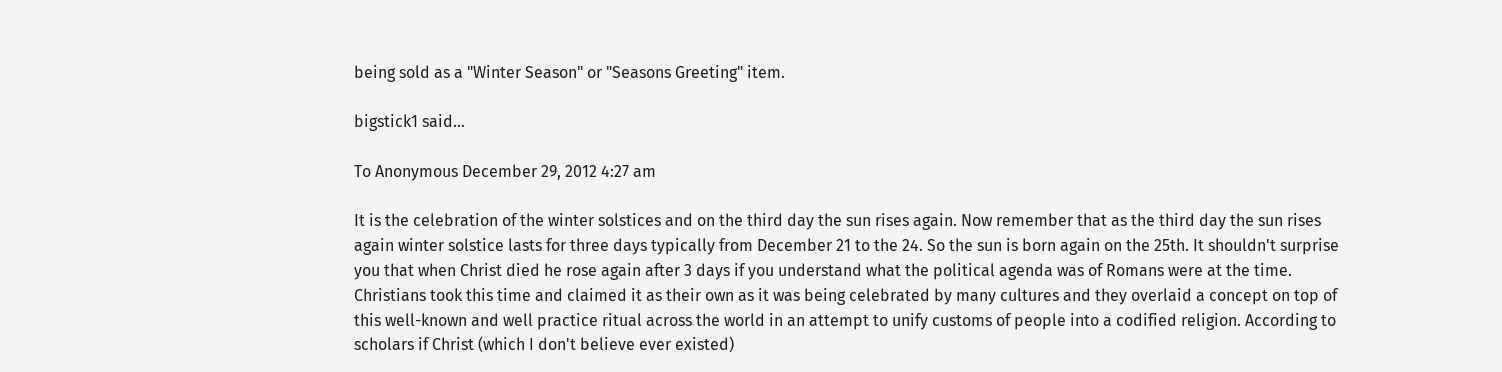being sold as a "Winter Season" or "Seasons Greeting" item.

bigstick1 said...

To Anonymous December 29, 2012 4:27 am

It is the celebration of the winter solstices and on the third day the sun rises again. Now remember that as the third day the sun rises again winter solstice lasts for three days typically from December 21 to the 24. So the sun is born again on the 25th. It shouldn't surprise you that when Christ died he rose again after 3 days if you understand what the political agenda was of Romans were at the time. Christians took this time and claimed it as their own as it was being celebrated by many cultures and they overlaid a concept on top of this well-known and well practice ritual across the world in an attempt to unify customs of people into a codified religion. According to scholars if Christ (which I don't believe ever existed)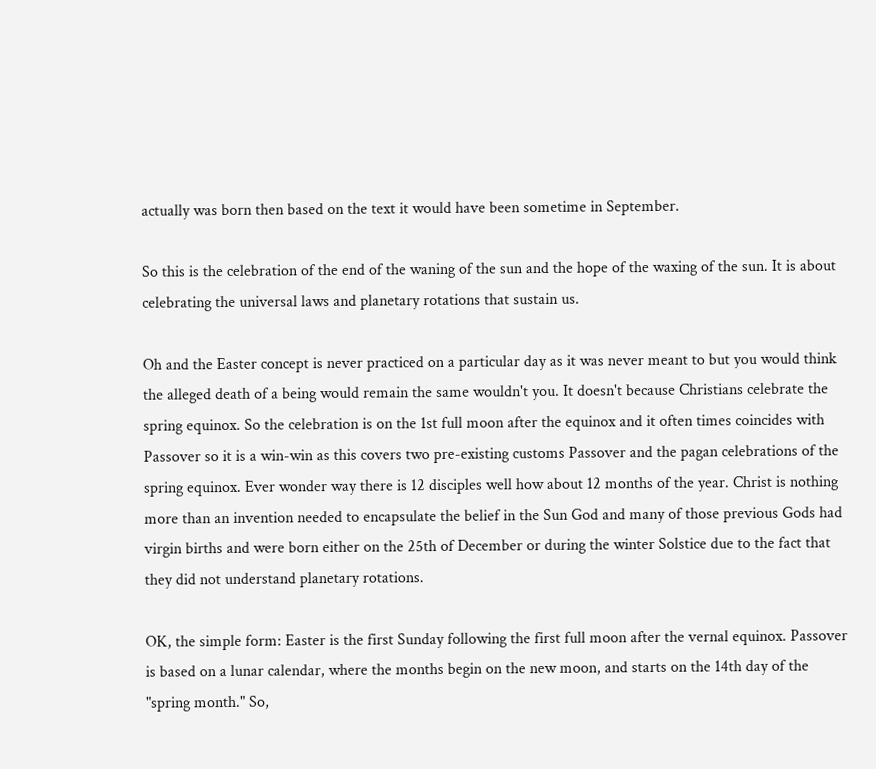actually was born then based on the text it would have been sometime in September.

So this is the celebration of the end of the waning of the sun and the hope of the waxing of the sun. It is about celebrating the universal laws and planetary rotations that sustain us.

Oh and the Easter concept is never practiced on a particular day as it was never meant to but you would think the alleged death of a being would remain the same wouldn't you. It doesn't because Christians celebrate the spring equinox. So the celebration is on the 1st full moon after the equinox and it often times coincides with Passover so it is a win-win as this covers two pre-existing customs Passover and the pagan celebrations of the spring equinox. Ever wonder way there is 12 disciples well how about 12 months of the year. Christ is nothing more than an invention needed to encapsulate the belief in the Sun God and many of those previous Gods had virgin births and were born either on the 25th of December or during the winter Solstice due to the fact that they did not understand planetary rotations.

OK, the simple form: Easter is the first Sunday following the first full moon after the vernal equinox. Passover is based on a lunar calendar, where the months begin on the new moon, and starts on the 14th day of the "spring month." So,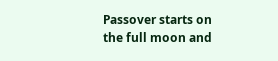Passover starts on the full moon and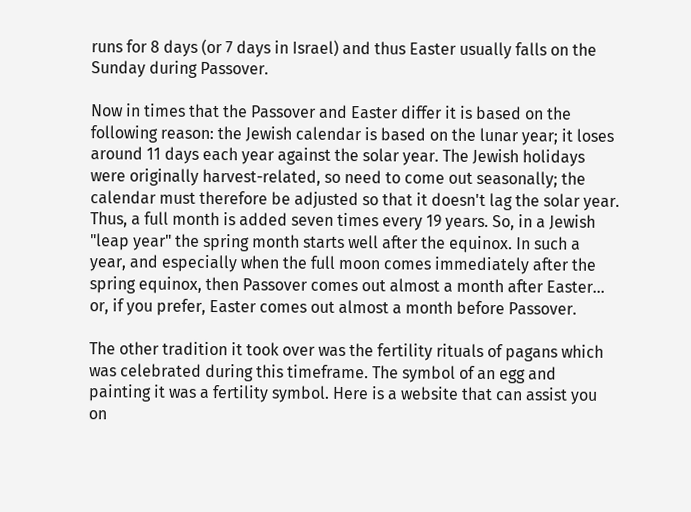runs for 8 days (or 7 days in Israel) and thus Easter usually falls on the Sunday during Passover.

Now in times that the Passover and Easter differ it is based on the following reason: the Jewish calendar is based on the lunar year; it loses around 11 days each year against the solar year. The Jewish holidays were originally harvest-related, so need to come out seasonally; the calendar must therefore be adjusted so that it doesn't lag the solar year. Thus, a full month is added seven times every 19 years. So, in a Jewish "leap year" the spring month starts well after the equinox. In such a year, and especially when the full moon comes immediately after the spring equinox, then Passover comes out almost a month after Easter... or, if you prefer, Easter comes out almost a month before Passover.

The other tradition it took over was the fertility rituals of pagans which was celebrated during this timeframe. The symbol of an egg and painting it was a fertility symbol. Here is a website that can assist you on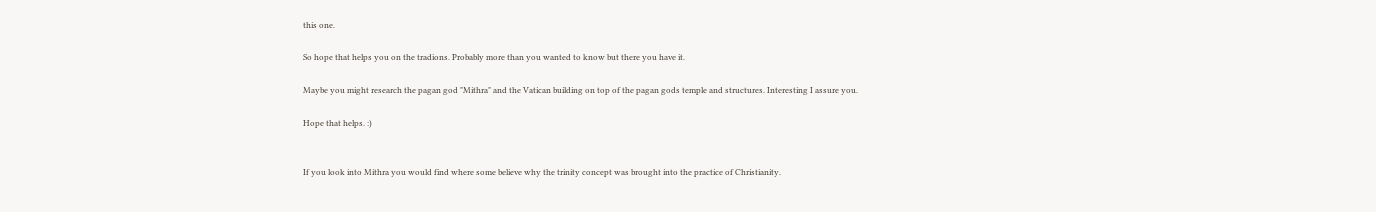this one.

So hope that helps you on the tradions. Probably more than you wanted to know but there you have it.

Maybe you might research the pagan god "Mithra" and the Vatican building on top of the pagan gods temple and structures. Interesting I assure you.

Hope that helps. :)


If you look into Mithra you would find where some believe why the trinity concept was brought into the practice of Christianity.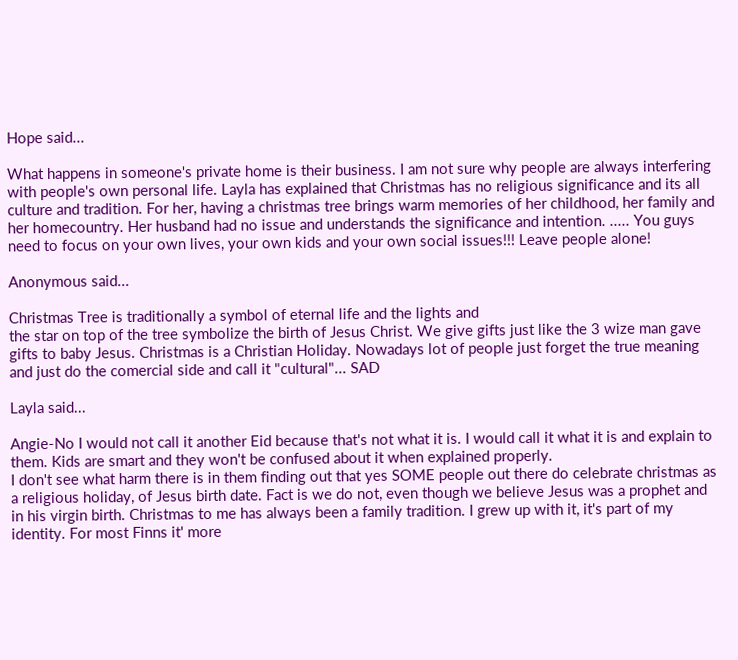Hope said...

What happens in someone's private home is their business. I am not sure why people are always interfering with people's own personal life. Layla has explained that Christmas has no religious significance and its all culture and tradition. For her, having a christmas tree brings warm memories of her childhood, her family and her homecountry. Her husband had no issue and understands the significance and intention. ..... You guys need to focus on your own lives, your own kids and your own social issues!!! Leave people alone!

Anonymous said...

Christmas Tree is traditionally a symbol of eternal life and the lights and
the star on top of the tree symbolize the birth of Jesus Christ. We give gifts just like the 3 wize man gave gifts to baby Jesus. Christmas is a Christian Holiday. Nowadays lot of people just forget the true meaning and just do the comercial side and call it "cultural"... SAD

Layla said...

Angie-No I would not call it another Eid because that's not what it is. I would call it what it is and explain to them. Kids are smart and they won't be confused about it when explained properly.
I don't see what harm there is in them finding out that yes SOME people out there do celebrate christmas as a religious holiday, of Jesus birth date. Fact is we do not, even though we believe Jesus was a prophet and in his virgin birth. Christmas to me has always been a family tradition. I grew up with it, it's part of my identity. For most Finns it' more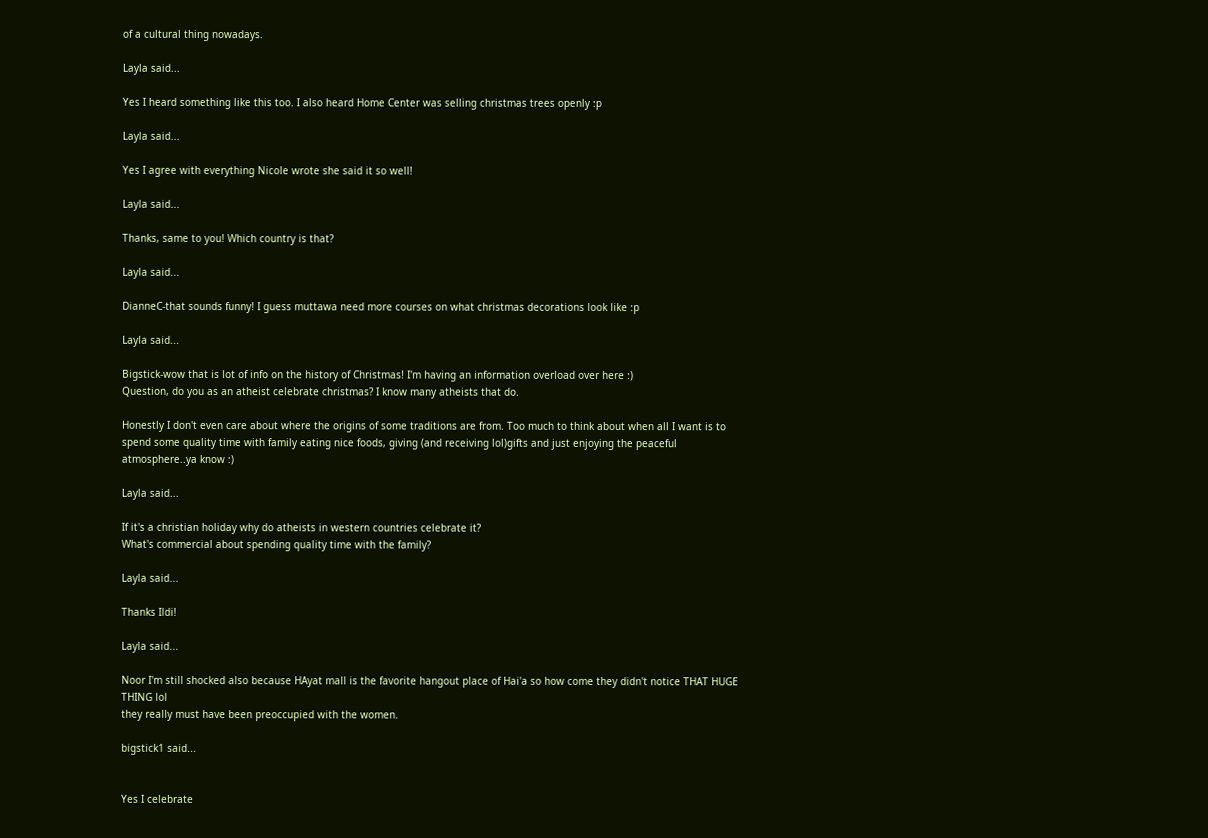of a cultural thing nowadays.

Layla said...

Yes I heard something like this too. I also heard Home Center was selling christmas trees openly :p

Layla said...

Yes I agree with everything Nicole wrote she said it so well!

Layla said...

Thanks, same to you! Which country is that?

Layla said...

DianneC-that sounds funny! I guess muttawa need more courses on what christmas decorations look like :p

Layla said...

Bigstick-wow that is lot of info on the history of Christmas! I'm having an information overload over here :)
Question, do you as an atheist celebrate christmas? I know many atheists that do.

Honestly I don't even care about where the origins of some traditions are from. Too much to think about when all I want is to spend some quality time with family eating nice foods, giving (and receiving lol)gifts and just enjoying the peaceful atmosphere..ya know :)

Layla said...

If it's a christian holiday why do atheists in western countries celebrate it?
What's commercial about spending quality time with the family?

Layla said...

Thanks Ildi!

Layla said...

Noor I'm still shocked also because HAyat mall is the favorite hangout place of Hai'a so how come they didn't notice THAT HUGE THING lol
they really must have been preoccupied with the women.

bigstick1 said...


Yes I celebrate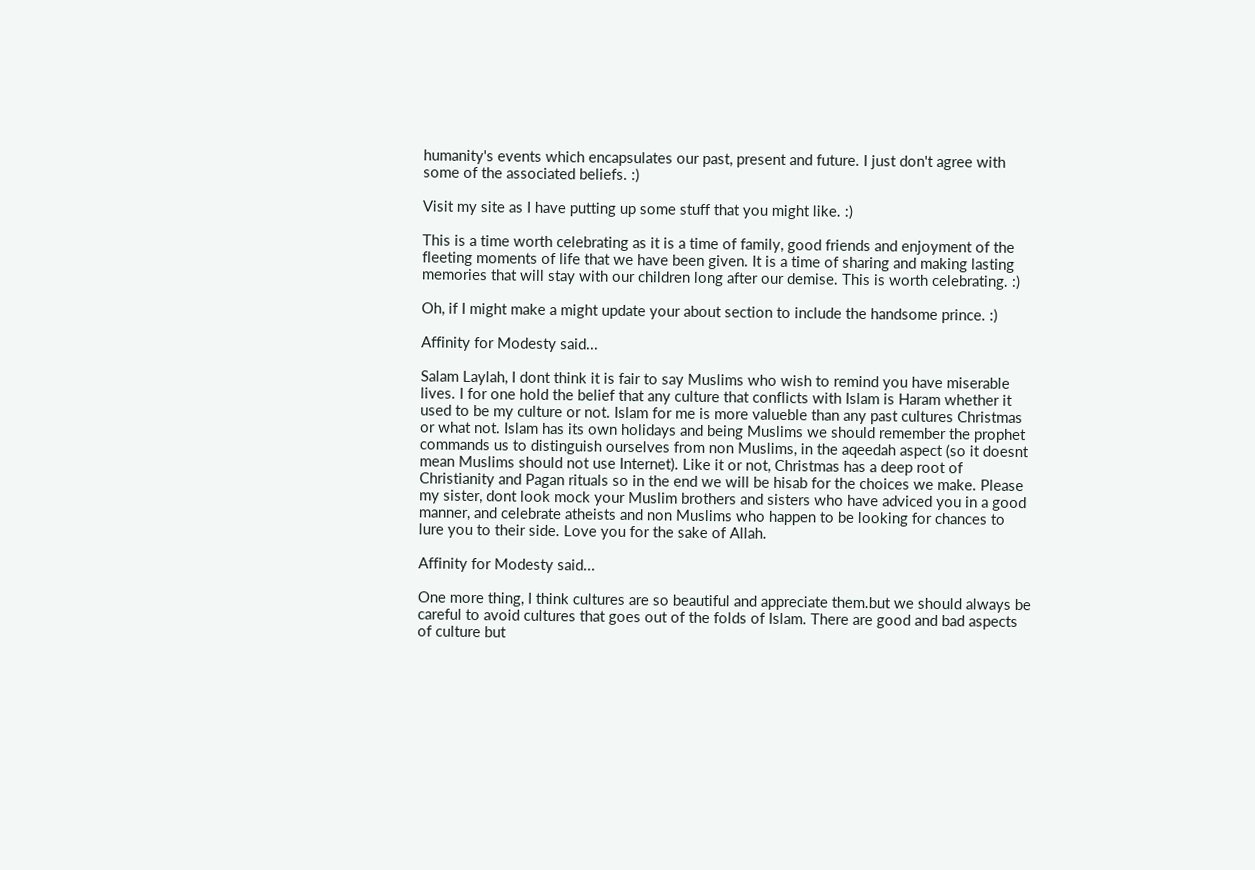humanity's events which encapsulates our past, present and future. I just don't agree with some of the associated beliefs. :)

Visit my site as I have putting up some stuff that you might like. :)

This is a time worth celebrating as it is a time of family, good friends and enjoyment of the fleeting moments of life that we have been given. It is a time of sharing and making lasting memories that will stay with our children long after our demise. This is worth celebrating. :)

Oh, if I might make a might update your about section to include the handsome prince. :)

Affinity for Modesty said...

Salam Laylah, I dont think it is fair to say Muslims who wish to remind you have miserable lives. I for one hold the belief that any culture that conflicts with Islam is Haram whether it used to be my culture or not. Islam for me is more valueble than any past cultures Christmas or what not. Islam has its own holidays and being Muslims we should remember the prophet commands us to distinguish ourselves from non Muslims, in the aqeedah aspect (so it doesnt mean Muslims should not use Internet). Like it or not, Christmas has a deep root of Christianity and Pagan rituals so in the end we will be hisab for the choices we make. Please my sister, dont look mock your Muslim brothers and sisters who have adviced you in a good manner, and celebrate atheists and non Muslims who happen to be looking for chances to lure you to their side. Love you for the sake of Allah.

Affinity for Modesty said...

One more thing, I think cultures are so beautiful and appreciate them.but we should always be careful to avoid cultures that goes out of the folds of Islam. There are good and bad aspects of culture but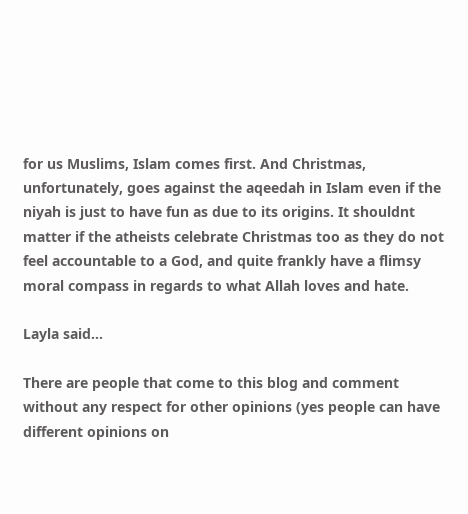for us Muslims, Islam comes first. And Christmas, unfortunately, goes against the aqeedah in Islam even if the niyah is just to have fun as due to its origins. It shouldnt matter if the atheists celebrate Christmas too as they do not feel accountable to a God, and quite frankly have a flimsy moral compass in regards to what Allah loves and hate.

Layla said...

There are people that come to this blog and comment without any respect for other opinions (yes people can have different opinions on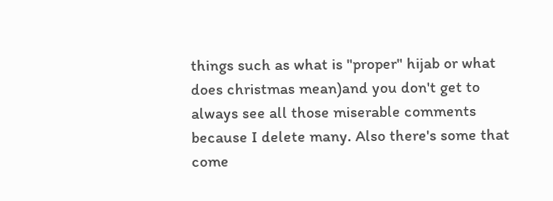things such as what is "proper" hijab or what does christmas mean)and you don't get to always see all those miserable comments because I delete many. Also there's some that come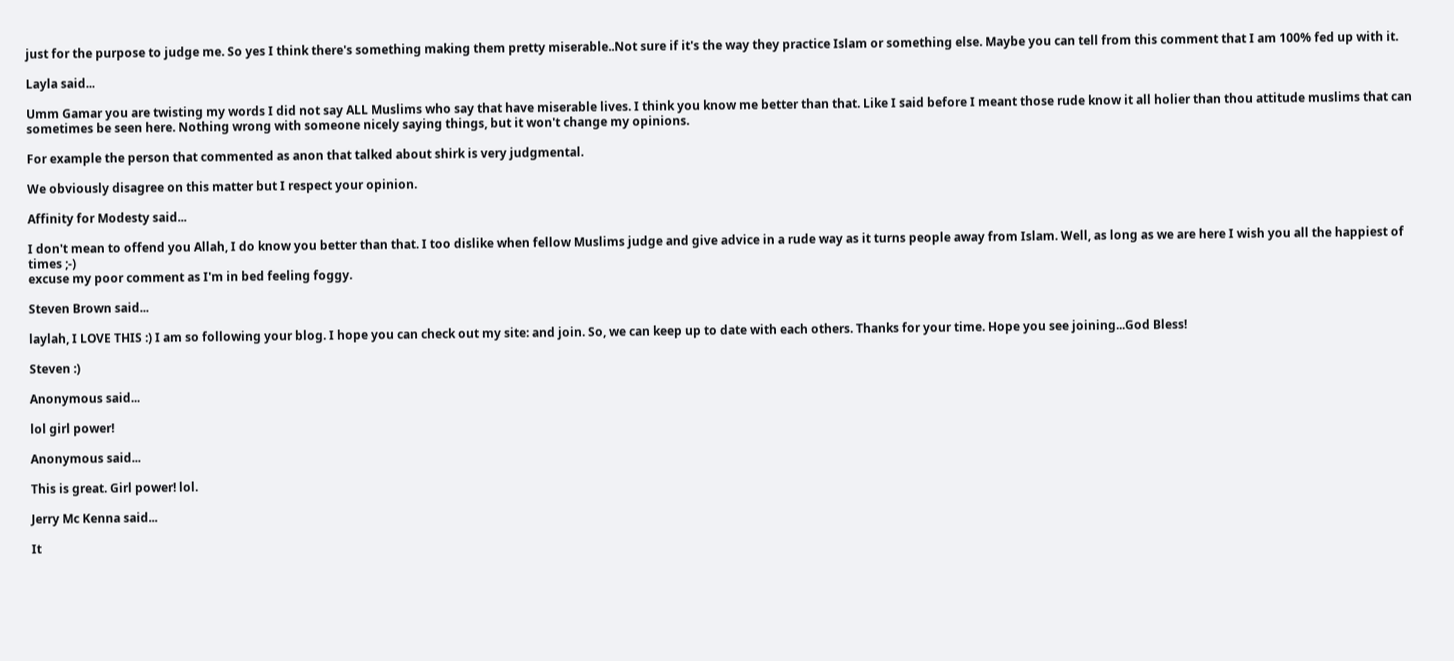just for the purpose to judge me. So yes I think there's something making them pretty miserable..Not sure if it's the way they practice Islam or something else. Maybe you can tell from this comment that I am 100% fed up with it.

Layla said...

Umm Gamar you are twisting my words I did not say ALL Muslims who say that have miserable lives. I think you know me better than that. Like I said before I meant those rude know it all holier than thou attitude muslims that can sometimes be seen here. Nothing wrong with someone nicely saying things, but it won't change my opinions.

For example the person that commented as anon that talked about shirk is very judgmental.

We obviously disagree on this matter but I respect your opinion.

Affinity for Modesty said...

I don't mean to offend you Allah, I do know you better than that. I too dislike when fellow Muslims judge and give advice in a rude way as it turns people away from Islam. Well, as long as we are here I wish you all the happiest of times ;-)
excuse my poor comment as I'm in bed feeling foggy.

Steven Brown said...

laylah, I LOVE THIS :) I am so following your blog. I hope you can check out my site: and join. So, we can keep up to date with each others. Thanks for your time. Hope you see joining...God Bless!

Steven :)

Anonymous said...

lol girl power!

Anonymous said...

This is great. Girl power! lol.

Jerry Mc Kenna said...

It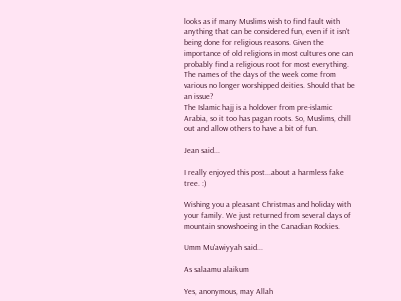looks as if many Muslims wish to find fault with anything that can be considered fun, even if it isn't being done for religious reasons. Given the importance of old religions in most cultures one can probably find a religious root for most everything. The names of the days of the week come from various no longer worshipped deities. Should that be an issue?
The Islamic hajj is a holdover from pre-islamic Arabia, so it too has pagan roots. So, Muslims, chill out and allow others to have a bit of fun.

Jean said...

I really enjoyed this post...about a harmless fake tree. :)

Wishing you a pleasant Christmas and holiday with your family. We just returned from several days of mountain snowshoeing in the Canadian Rockies.

Umm Mu'awiyyah said...

As salaamu alaikum

Yes, anonymous, may Allah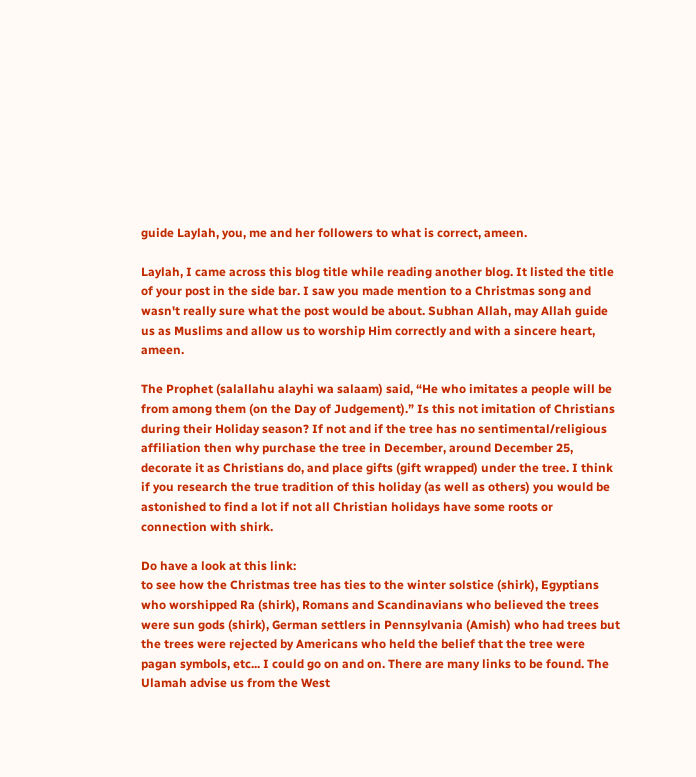guide Laylah, you, me and her followers to what is correct, ameen.

Laylah, I came across this blog title while reading another blog. It listed the title of your post in the side bar. I saw you made mention to a Christmas song and wasn't really sure what the post would be about. Subhan Allah, may Allah guide us as Muslims and allow us to worship Him correctly and with a sincere heart, ameen.

The Prophet (salallahu alayhi wa salaam) said, “He who imitates a people will be from among them (on the Day of Judgement).” Is this not imitation of Christians during their Holiday season? If not and if the tree has no sentimental/religious affiliation then why purchase the tree in December, around December 25, decorate it as Christians do, and place gifts (gift wrapped) under the tree. I think if you research the true tradition of this holiday (as well as others) you would be astonished to find a lot if not all Christian holidays have some roots or connection with shirk.

Do have a look at this link:
to see how the Christmas tree has ties to the winter solstice (shirk), Egyptians who worshipped Ra (shirk), Romans and Scandinavians who believed the trees were sun gods (shirk), German settlers in Pennsylvania (Amish) who had trees but the trees were rejected by Americans who held the belief that the tree were pagan symbols, etc... I could go on and on. There are many links to be found. The Ulamah advise us from the West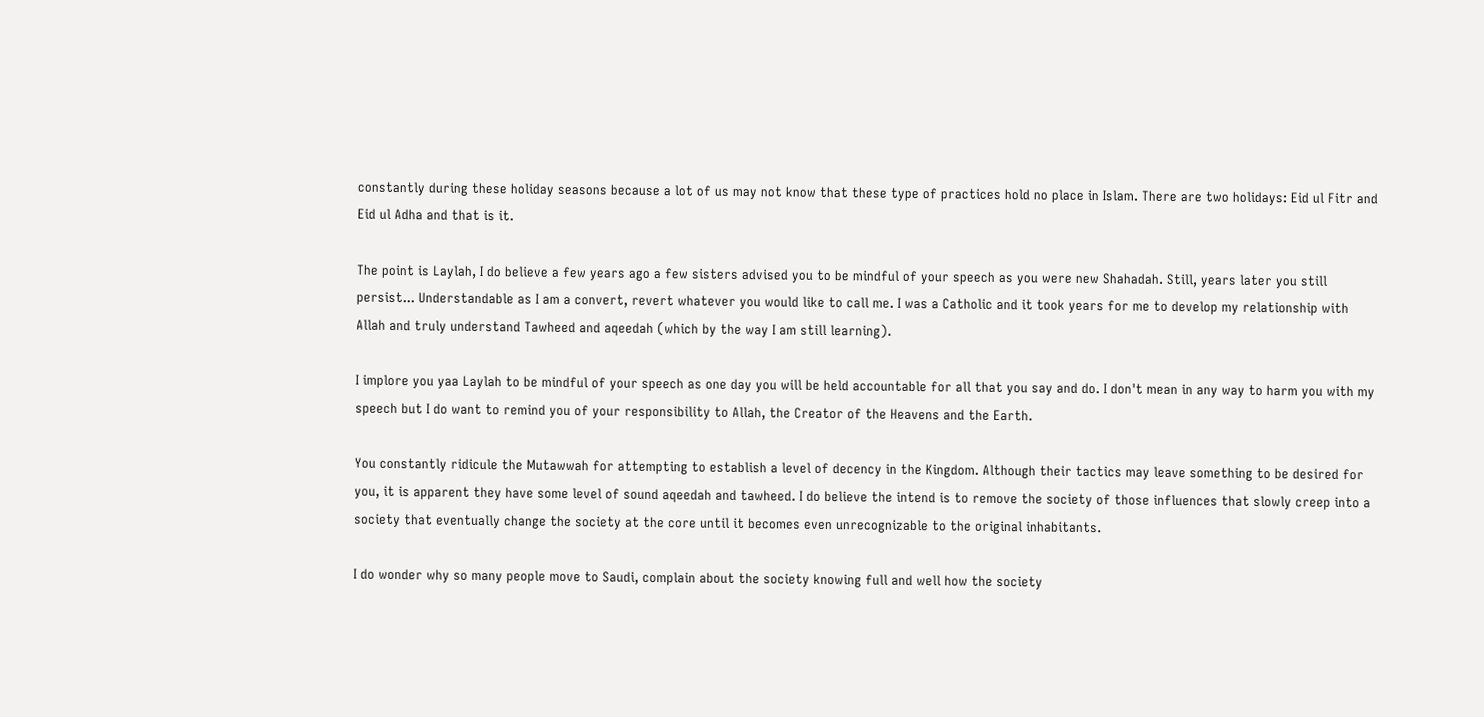constantly during these holiday seasons because a lot of us may not know that these type of practices hold no place in Islam. There are two holidays: Eid ul Fitr and Eid ul Adha and that is it.

The point is Laylah, I do believe a few years ago a few sisters advised you to be mindful of your speech as you were new Shahadah. Still, years later you still persist... Understandable as I am a convert, revert whatever you would like to call me. I was a Catholic and it took years for me to develop my relationship with Allah and truly understand Tawheed and aqeedah (which by the way I am still learning).

I implore you yaa Laylah to be mindful of your speech as one day you will be held accountable for all that you say and do. I don't mean in any way to harm you with my speech but I do want to remind you of your responsibility to Allah, the Creator of the Heavens and the Earth.

You constantly ridicule the Mutawwah for attempting to establish a level of decency in the Kingdom. Although their tactics may leave something to be desired for you, it is apparent they have some level of sound aqeedah and tawheed. I do believe the intend is to remove the society of those influences that slowly creep into a society that eventually change the society at the core until it becomes even unrecognizable to the original inhabitants.

I do wonder why so many people move to Saudi, complain about the society knowing full and well how the society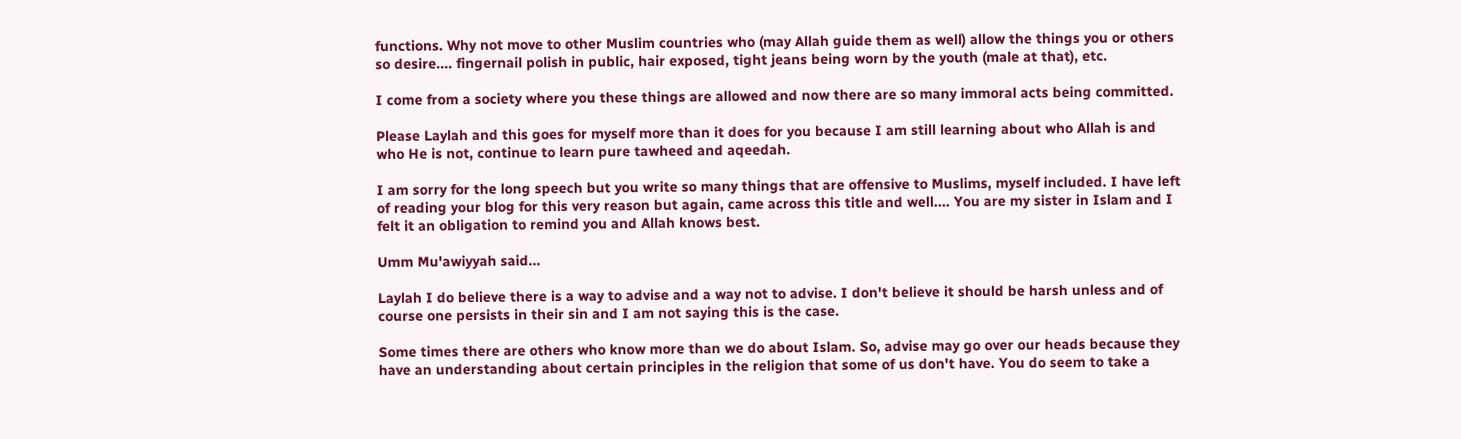functions. Why not move to other Muslim countries who (may Allah guide them as well) allow the things you or others so desire.... fingernail polish in public, hair exposed, tight jeans being worn by the youth (male at that), etc.

I come from a society where you these things are allowed and now there are so many immoral acts being committed.

Please Laylah and this goes for myself more than it does for you because I am still learning about who Allah is and who He is not, continue to learn pure tawheed and aqeedah.

I am sorry for the long speech but you write so many things that are offensive to Muslims, myself included. I have left of reading your blog for this very reason but again, came across this title and well.... You are my sister in Islam and I felt it an obligation to remind you and Allah knows best.

Umm Mu'awiyyah said...

Laylah I do believe there is a way to advise and a way not to advise. I don't believe it should be harsh unless and of course one persists in their sin and I am not saying this is the case.

Some times there are others who know more than we do about Islam. So, advise may go over our heads because they have an understanding about certain principles in the religion that some of us don't have. You do seem to take a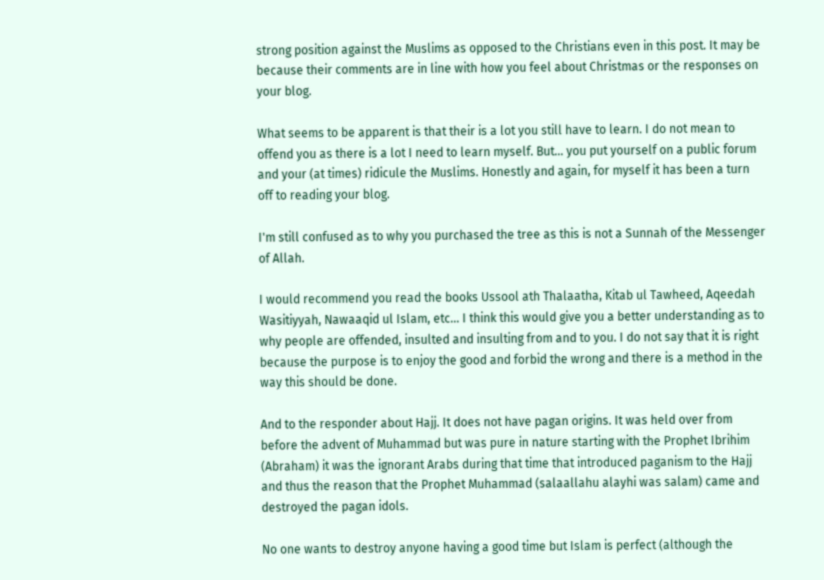strong position against the Muslims as opposed to the Christians even in this post. It may be because their comments are in line with how you feel about Christmas or the responses on your blog.

What seems to be apparent is that their is a lot you still have to learn. I do not mean to offend you as there is a lot I need to learn myself. But... you put yourself on a public forum and your (at times) ridicule the Muslims. Honestly and again, for myself it has been a turn off to reading your blog.

I'm still confused as to why you purchased the tree as this is not a Sunnah of the Messenger of Allah.

I would recommend you read the books Ussool ath Thalaatha, Kitab ul Tawheed, Aqeedah Wasitiyyah, Nawaaqid ul Islam, etc... I think this would give you a better understanding as to why people are offended, insulted and insulting from and to you. I do not say that it is right because the purpose is to enjoy the good and forbid the wrong and there is a method in the way this should be done.

And to the responder about Hajj. It does not have pagan origins. It was held over from before the advent of Muhammad but was pure in nature starting with the Prophet Ibrihim (Abraham) it was the ignorant Arabs during that time that introduced paganism to the Hajj and thus the reason that the Prophet Muhammad (salaallahu alayhi was salam) came and destroyed the pagan idols.

No one wants to destroy anyone having a good time but Islam is perfect (although the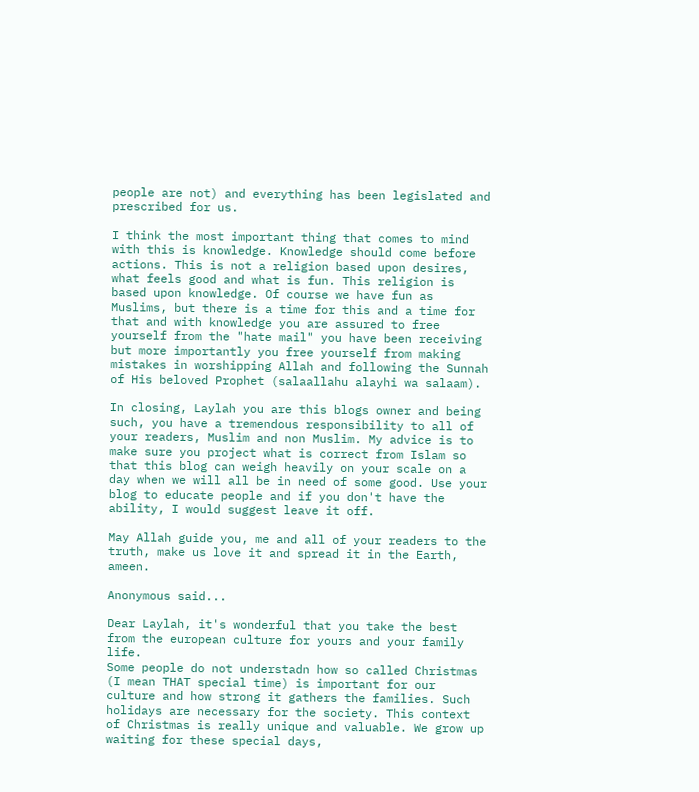people are not) and everything has been legislated and prescribed for us.

I think the most important thing that comes to mind with this is knowledge. Knowledge should come before actions. This is not a religion based upon desires, what feels good and what is fun. This religion is based upon knowledge. Of course we have fun as Muslims, but there is a time for this and a time for that and with knowledge you are assured to free yourself from the "hate mail" you have been receiving but more importantly you free yourself from making mistakes in worshipping Allah and following the Sunnah of His beloved Prophet (salaallahu alayhi wa salaam).

In closing, Laylah you are this blogs owner and being such, you have a tremendous responsibility to all of your readers, Muslim and non Muslim. My advice is to make sure you project what is correct from Islam so that this blog can weigh heavily on your scale on a day when we will all be in need of some good. Use your blog to educate people and if you don't have the ability, I would suggest leave it off.

May Allah guide you, me and all of your readers to the truth, make us love it and spread it in the Earth, ameen.

Anonymous said...

Dear Laylah, it's wonderful that you take the best from the european culture for yours and your family life.
Some people do not understadn how so called Christmas (I mean THAT special time) is important for our culture and how strong it gathers the families. Such holidays are necessary for the society. This context of Christmas is really unique and valuable. We grow up waiting for these special days,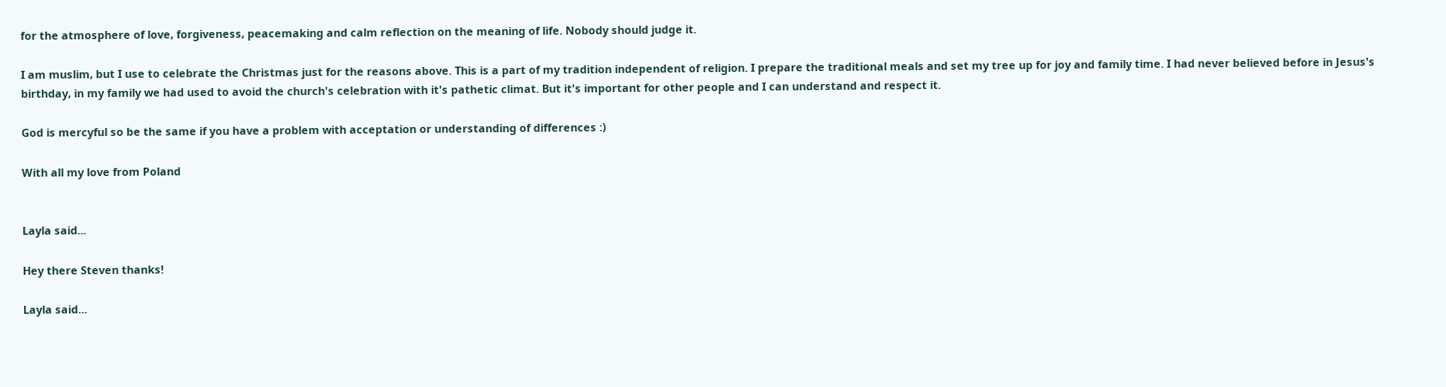for the atmosphere of love, forgiveness, peacemaking and calm reflection on the meaning of life. Nobody should judge it.

I am muslim, but I use to celebrate the Christmas just for the reasons above. This is a part of my tradition independent of religion. I prepare the traditional meals and set my tree up for joy and family time. I had never believed before in Jesus's birthday, in my family we had used to avoid the church's celebration with it's pathetic climat. But it's important for other people and I can understand and respect it.

God is mercyful so be the same if you have a problem with acceptation or understanding of differences :)

With all my love from Poland


Layla said...

Hey there Steven thanks!

Layla said...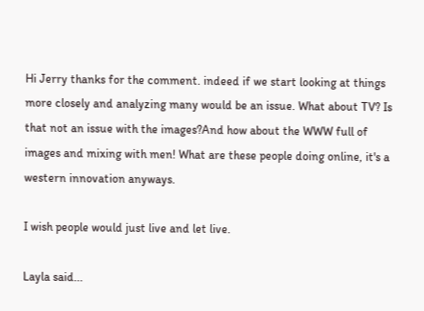Hi Jerry thanks for the comment. indeed if we start looking at things more closely and analyzing many would be an issue. What about TV? Is that not an issue with the images?And how about the WWW full of images and mixing with men! What are these people doing online, it's a western innovation anyways.

I wish people would just live and let live.

Layla said...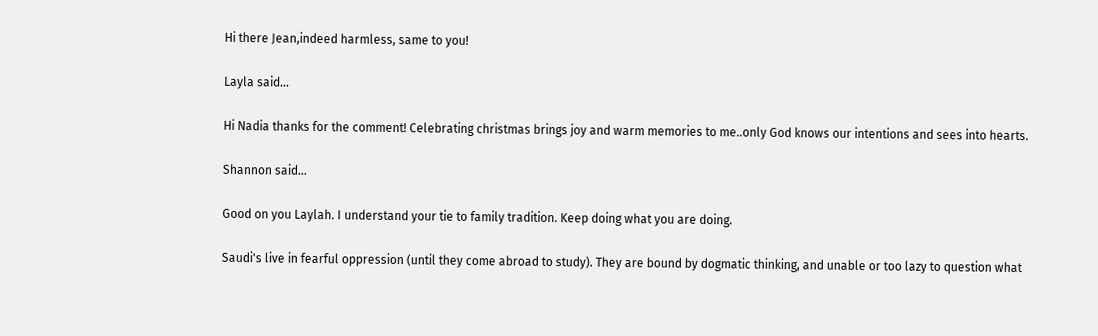Hi there Jean,indeed harmless, same to you!

Layla said...

Hi Nadia thanks for the comment! Celebrating christmas brings joy and warm memories to me..only God knows our intentions and sees into hearts.

Shannon said...

Good on you Laylah. I understand your tie to family tradition. Keep doing what you are doing.

Saudi's live in fearful oppression (until they come abroad to study). They are bound by dogmatic thinking, and unable or too lazy to question what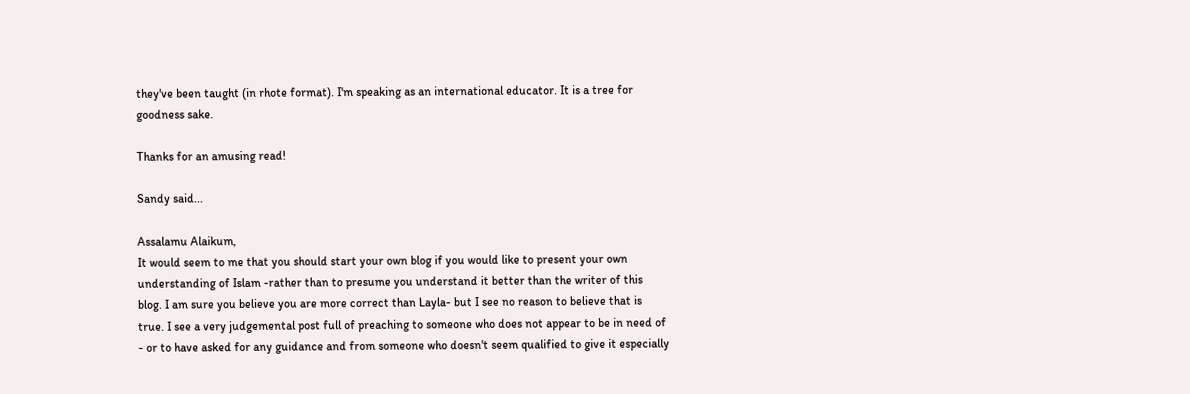they've been taught (in rhote format). I'm speaking as an international educator. It is a tree for goodness sake.

Thanks for an amusing read!

Sandy said...

Assalamu Alaikum,
It would seem to me that you should start your own blog if you would like to present your own understanding of Islam -rather than to presume you understand it better than the writer of this blog. I am sure you believe you are more correct than Layla- but I see no reason to believe that is true. I see a very judgemental post full of preaching to someone who does not appear to be in need of - or to have asked for any guidance and from someone who doesn't seem qualified to give it especially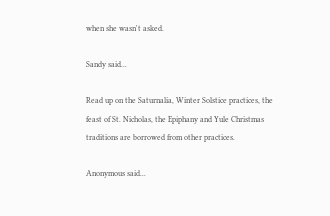when she wasn't asked.

Sandy said...

Read up on the Saturnalia, Winter Solstice practices, the feast of St. Nicholas, the Epiphany and Yule Christmas traditions are borrowed from other practices.

Anonymous said...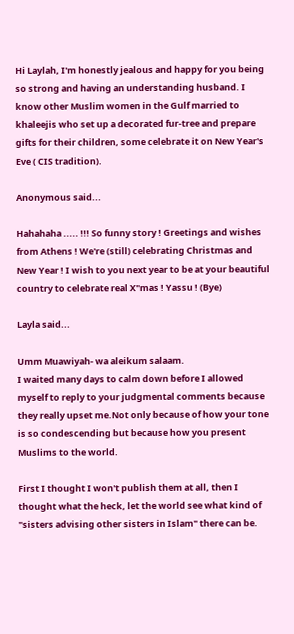Hi Laylah, I'm honestly jealous and happy for you being so strong and having an understanding husband. I know other Muslim women in the Gulf married to khaleejis who set up a decorated fur-tree and prepare gifts for their children, some celebrate it on New Year's Eve ( CIS tradition).

Anonymous said...

Hahahaha ..... !!! So funny story ! Greetings and wishes from Athens ! We're (still) celebrating Christmas and New Year ! I wish to you next year to be at your beautiful country to celebrate real X"mas ! Yassu ! (Bye)

Layla said...

Umm Muawiyah- wa aleikum salaam.
I waited many days to calm down before I allowed myself to reply to your judgmental comments because they really upset me.Not only because of how your tone is so condescending but because how you present Muslims to the world.

First I thought I won't publish them at all, then I thought what the heck, let the world see what kind of "sisters advising other sisters in Islam" there can be.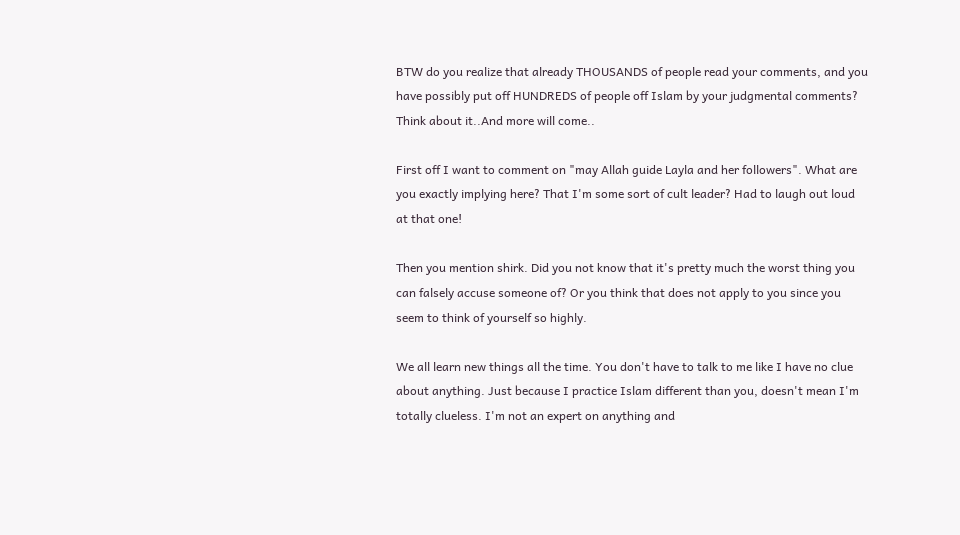BTW do you realize that already THOUSANDS of people read your comments, and you have possibly put off HUNDREDS of people off Islam by your judgmental comments?
Think about it..And more will come..

First off I want to comment on "may Allah guide Layla and her followers". What are you exactly implying here? That I'm some sort of cult leader? Had to laugh out loud at that one!

Then you mention shirk. Did you not know that it's pretty much the worst thing you can falsely accuse someone of? Or you think that does not apply to you since you seem to think of yourself so highly.

We all learn new things all the time. You don't have to talk to me like I have no clue about anything. Just because I practice Islam different than you, doesn't mean I'm totally clueless. I'm not an expert on anything and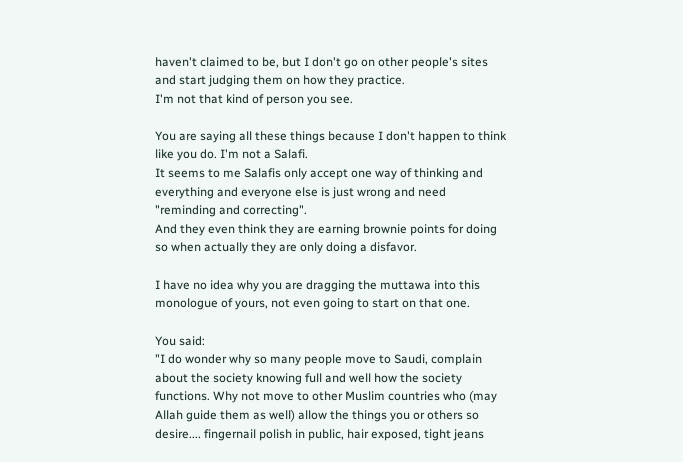haven't claimed to be, but I don't go on other people's sites and start judging them on how they practice.
I'm not that kind of person you see.

You are saying all these things because I don't happen to think like you do. I'm not a Salafi.
It seems to me Salafis only accept one way of thinking and everything and everyone else is just wrong and need "reminding and correcting".
And they even think they are earning brownie points for doing so when actually they are only doing a disfavor.

I have no idea why you are dragging the muttawa into this monologue of yours, not even going to start on that one.

You said:
"I do wonder why so many people move to Saudi, complain about the society knowing full and well how the society functions. Why not move to other Muslim countries who (may Allah guide them as well) allow the things you or others so desire.... fingernail polish in public, hair exposed, tight jeans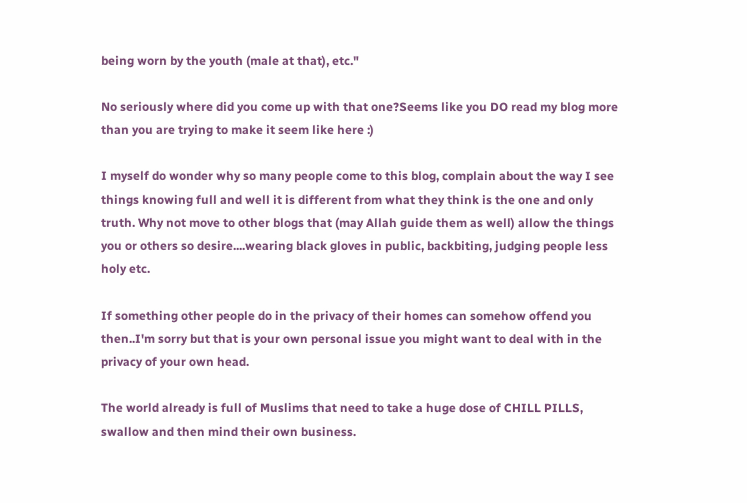being worn by the youth (male at that), etc."

No seriously where did you come up with that one?Seems like you DO read my blog more than you are trying to make it seem like here :)

I myself do wonder why so many people come to this blog, complain about the way I see things knowing full and well it is different from what they think is the one and only truth. Why not move to other blogs that (may Allah guide them as well) allow the things you or others so desire....wearing black gloves in public, backbiting, judging people less holy etc.

If something other people do in the privacy of their homes can somehow offend you then..I'm sorry but that is your own personal issue you might want to deal with in the privacy of your own head.

The world already is full of Muslims that need to take a huge dose of CHILL PILLS, swallow and then mind their own business.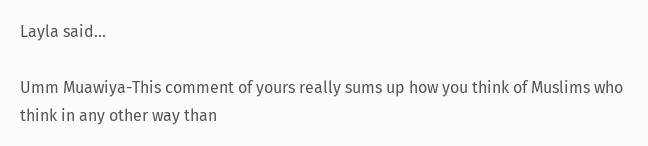Layla said...

Umm Muawiya-This comment of yours really sums up how you think of Muslims who think in any other way than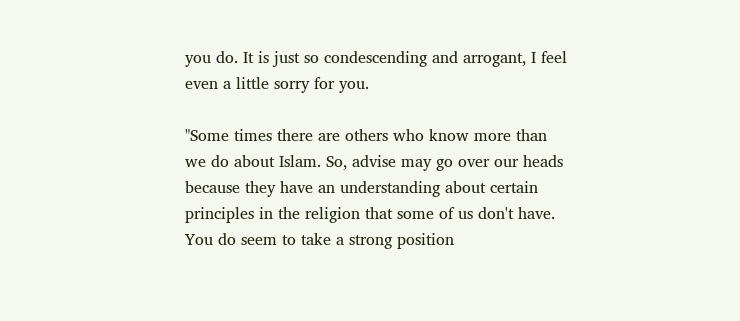you do. It is just so condescending and arrogant, I feel even a little sorry for you.

"Some times there are others who know more than we do about Islam. So, advise may go over our heads because they have an understanding about certain principles in the religion that some of us don't have. You do seem to take a strong position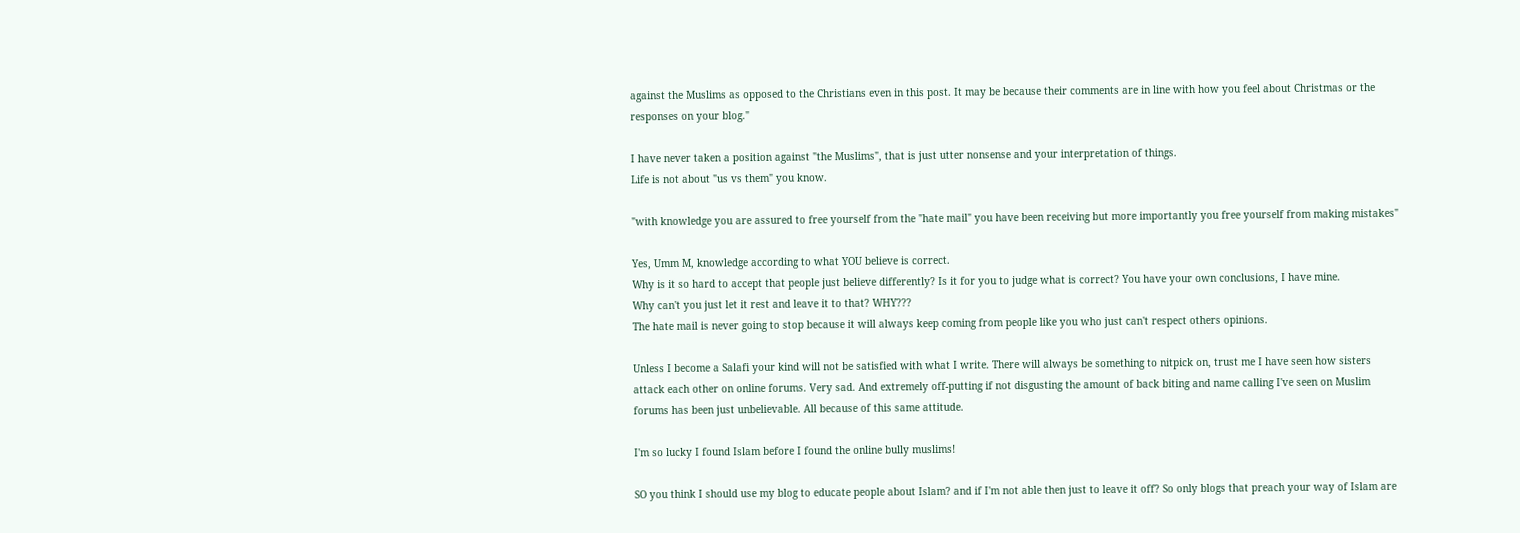against the Muslims as opposed to the Christians even in this post. It may be because their comments are in line with how you feel about Christmas or the responses on your blog."

I have never taken a position against "the Muslims", that is just utter nonsense and your interpretation of things.
Life is not about "us vs them" you know.

"with knowledge you are assured to free yourself from the "hate mail" you have been receiving but more importantly you free yourself from making mistakes"

Yes, Umm M, knowledge according to what YOU believe is correct.
Why is it so hard to accept that people just believe differently? Is it for you to judge what is correct? You have your own conclusions, I have mine.
Why can't you just let it rest and leave it to that? WHY???
The hate mail is never going to stop because it will always keep coming from people like you who just can't respect others opinions.

Unless I become a Salafi your kind will not be satisfied with what I write. There will always be something to nitpick on, trust me I have seen how sisters attack each other on online forums. Very sad. And extremely off-putting if not disgusting the amount of back biting and name calling I've seen on Muslim forums has been just unbelievable. All because of this same attitude.

I'm so lucky I found Islam before I found the online bully muslims!

SO you think I should use my blog to educate people about Islam? and if I'm not able then just to leave it off? So only blogs that preach your way of Islam are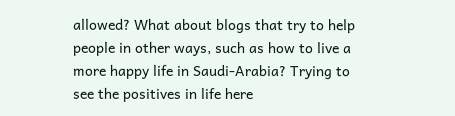allowed? What about blogs that try to help people in other ways, such as how to live a more happy life in Saudi-Arabia? Trying to see the positives in life here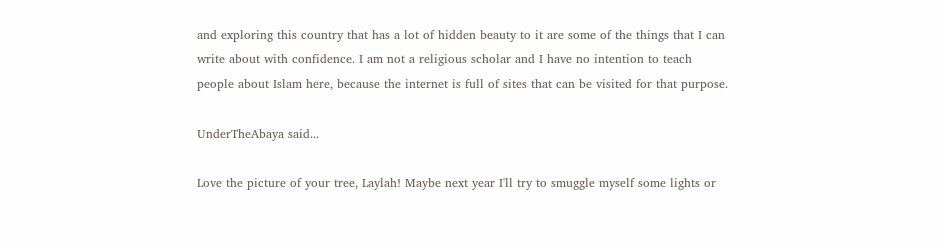and exploring this country that has a lot of hidden beauty to it are some of the things that I can write about with confidence. I am not a religious scholar and I have no intention to teach people about Islam here, because the internet is full of sites that can be visited for that purpose.

UnderTheAbaya said...

Love the picture of your tree, Laylah! Maybe next year I'll try to smuggle myself some lights or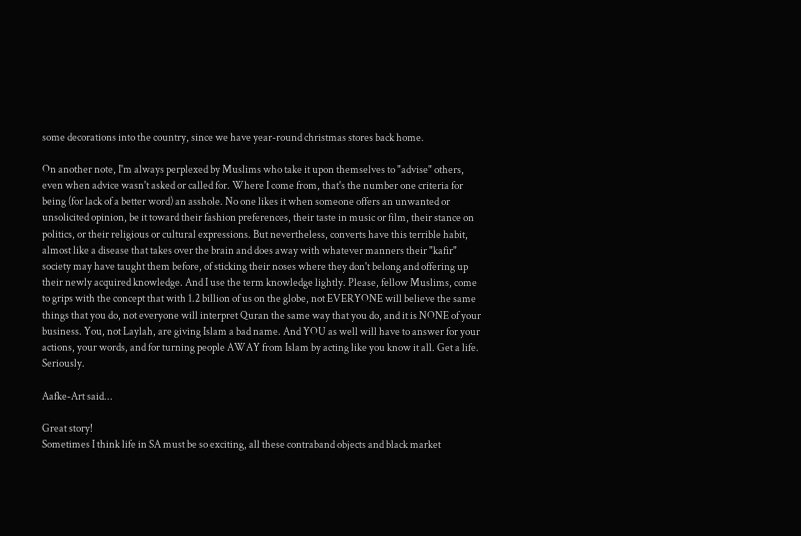some decorations into the country, since we have year-round christmas stores back home.

On another note, I'm always perplexed by Muslims who take it upon themselves to "advise" others, even when advice wasn't asked or called for. Where I come from, that's the number one criteria for being (for lack of a better word) an asshole. No one likes it when someone offers an unwanted or unsolicited opinion, be it toward their fashion preferences, their taste in music or film, their stance on politics, or their religious or cultural expressions. But nevertheless, converts have this terrible habit, almost like a disease that takes over the brain and does away with whatever manners their "kafir" society may have taught them before, of sticking their noses where they don't belong and offering up their newly acquired knowledge. And I use the term knowledge lightly. Please, fellow Muslims, come to grips with the concept that with 1.2 billion of us on the globe, not EVERYONE will believe the same things that you do, not everyone will interpret Quran the same way that you do, and it is NONE of your business. You, not Laylah, are giving Islam a bad name. And YOU as well will have to answer for your actions, your words, and for turning people AWAY from Islam by acting like you know it all. Get a life. Seriously.

Aafke-Art said...

Great story!
Sometimes I think life in SA must be so exciting, all these contraband objects and black market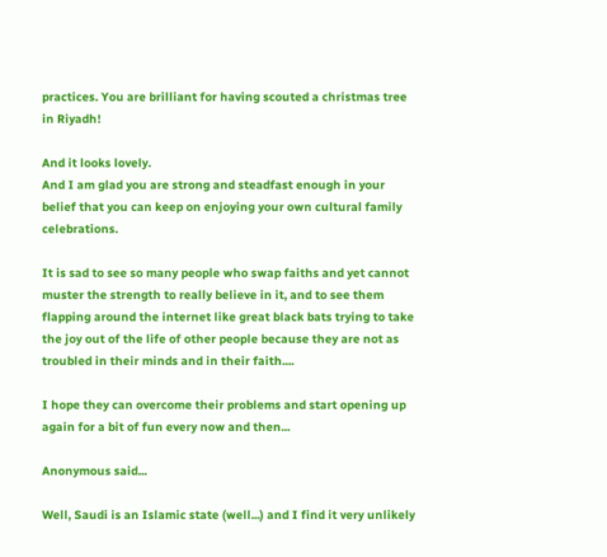practices. You are brilliant for having scouted a christmas tree in Riyadh!

And it looks lovely.
And I am glad you are strong and steadfast enough in your belief that you can keep on enjoying your own cultural family celebrations.

It is sad to see so many people who swap faiths and yet cannot muster the strength to really believe in it, and to see them flapping around the internet like great black bats trying to take the joy out of the life of other people because they are not as troubled in their minds and in their faith....

I hope they can overcome their problems and start opening up again for a bit of fun every now and then...

Anonymous said...

Well, Saudi is an Islamic state (well...) and I find it very unlikely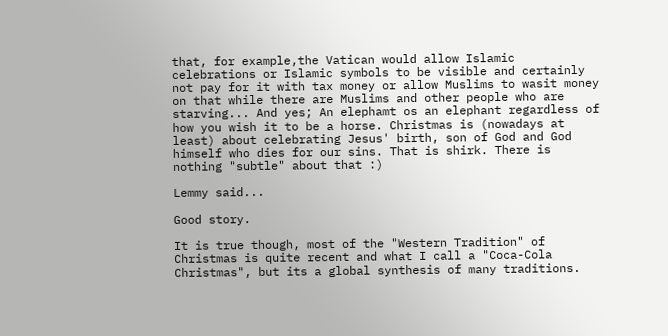that, for example,the Vatican would allow Islamic celebrations or Islamic symbols to be visible and certainly not pay for it with tax money or allow Muslims to wasit money on that while there are Muslims and other people who are starving... And yes; An elephamt os an elephant regardless of how you wish it to be a horse. Christmas is (nowadays at least) about celebrating Jesus' birth, son of God and God himself who dies for our sins. That is shirk. There is nothing "subtle" about that :)

Lemmy said...

Good story.

It is true though, most of the "Western Tradition" of Christmas is quite recent and what I call a "Coca-Cola Christmas", but its a global synthesis of many traditions.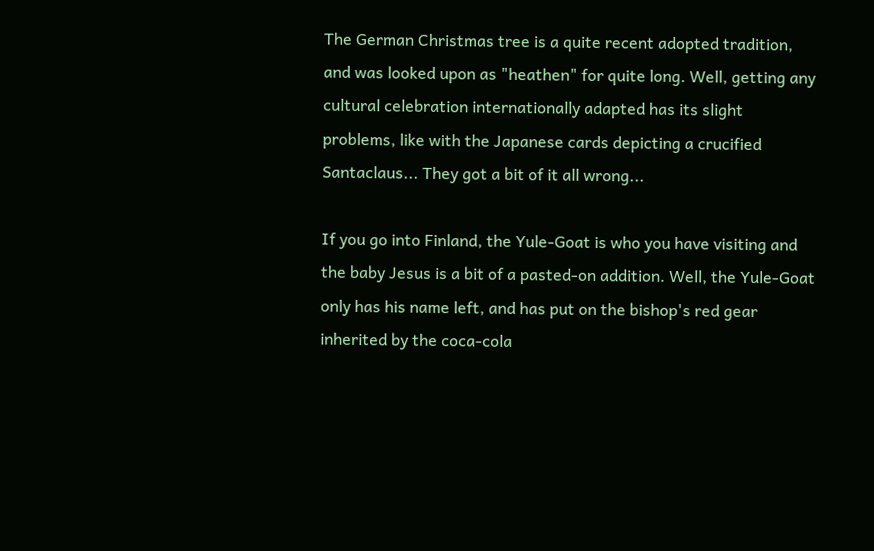The German Christmas tree is a quite recent adopted tradition, and was looked upon as "heathen" for quite long. Well, getting any cultural celebration internationally adapted has its slight problems, like with the Japanese cards depicting a crucified Santaclaus... They got a bit of it all wrong...

If you go into Finland, the Yule-Goat is who you have visiting and the baby Jesus is a bit of a pasted-on addition. Well, the Yule-Goat only has his name left, and has put on the bishop's red gear inherited by the coca-cola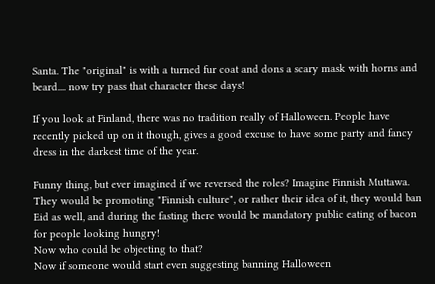Santa. The "original" is with a turned fur coat and dons a scary mask with horns and beard.... now try pass that character these days!

If you look at Finland, there was no tradition really of Halloween. People have recently picked up on it though, gives a good excuse to have some party and fancy dress in the darkest time of the year.

Funny thing, but ever imagined if we reversed the roles? Imagine Finnish Muttawa. They would be promoting "Finnish culture", or rather their idea of it, they would ban Eid as well, and during the fasting there would be mandatory public eating of bacon for people looking hungry!
Now who could be objecting to that?
Now if someone would start even suggesting banning Halloween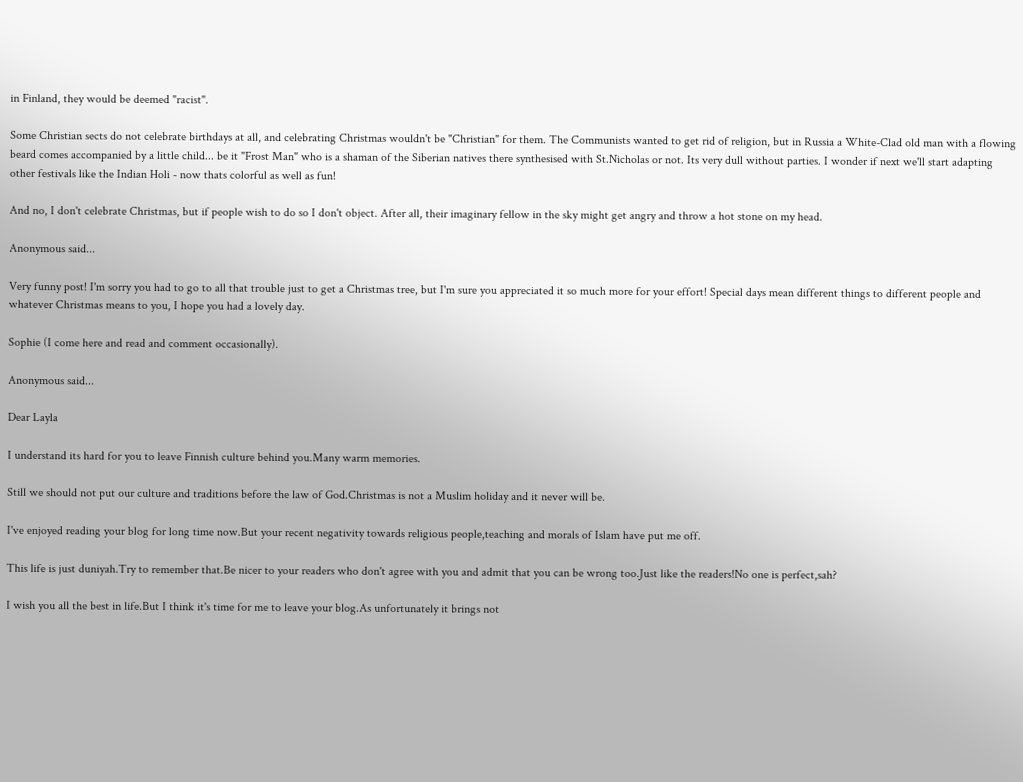in Finland, they would be deemed "racist".

Some Christian sects do not celebrate birthdays at all, and celebrating Christmas wouldn't be "Christian" for them. The Communists wanted to get rid of religion, but in Russia a White-Clad old man with a flowing beard comes accompanied by a little child... be it "Frost Man" who is a shaman of the Siberian natives there synthesised with St.Nicholas or not. Its very dull without parties. I wonder if next we'll start adapting other festivals like the Indian Holi - now thats colorful as well as fun!

And no, I don't celebrate Christmas, but if people wish to do so I don't object. After all, their imaginary fellow in the sky might get angry and throw a hot stone on my head.

Anonymous said...

Very funny post! I'm sorry you had to go to all that trouble just to get a Christmas tree, but I'm sure you appreciated it so much more for your effort! Special days mean different things to different people and whatever Christmas means to you, I hope you had a lovely day.

Sophie (I come here and read and comment occasionally).

Anonymous said...

Dear Layla

I understand its hard for you to leave Finnish culture behind you.Many warm memories.

Still we should not put our culture and traditions before the law of God.Christmas is not a Muslim holiday and it never will be.

I've enjoyed reading your blog for long time now.But your recent negativity towards religious people,teaching and morals of Islam have put me off.

This life is just duniyah.Try to remember that.Be nicer to your readers who don't agree with you and admit that you can be wrong too.Just like the readers!No one is perfect,sah?

I wish you all the best in life.But I think it's time for me to leave your blog.As unfortunately it brings not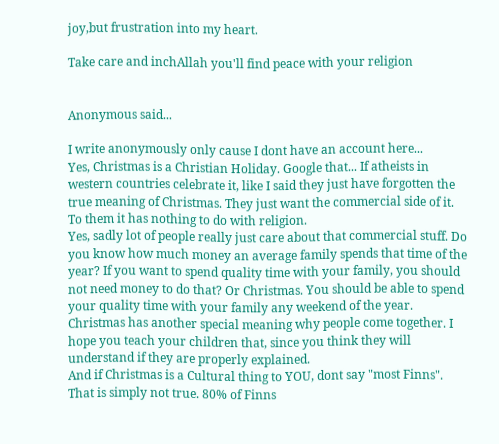joy,but frustration into my heart.

Take care and inchAllah you'll find peace with your religion


Anonymous said...

I write anonymously only cause I dont have an account here...
Yes, Christmas is a Christian Holiday. Google that... If atheists in western countries celebrate it, like I said they just have forgotten the true meaning of Christmas. They just want the commercial side of it. To them it has nothing to do with religion.
Yes, sadly lot of people really just care about that commercial stuff. Do you know how much money an average family spends that time of the year? If you want to spend quality time with your family, you should not need money to do that? Or Christmas. You should be able to spend your quality time with your family any weekend of the year.
Christmas has another special meaning why people come together. I hope you teach your children that, since you think they will understand if they are properly explained.
And if Christmas is a Cultural thing to YOU, dont say "most Finns". That is simply not true. 80% of Finns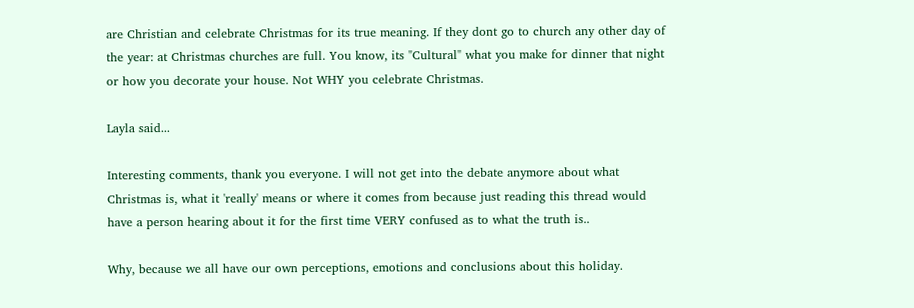are Christian and celebrate Christmas for its true meaning. If they dont go to church any other day of the year: at Christmas churches are full. You know, its "Cultural" what you make for dinner that night or how you decorate your house. Not WHY you celebrate Christmas.

Layla said...

Interesting comments, thank you everyone. I will not get into the debate anymore about what Christmas is, what it 'really' means or where it comes from because just reading this thread would have a person hearing about it for the first time VERY confused as to what the truth is..

Why, because we all have our own perceptions, emotions and conclusions about this holiday.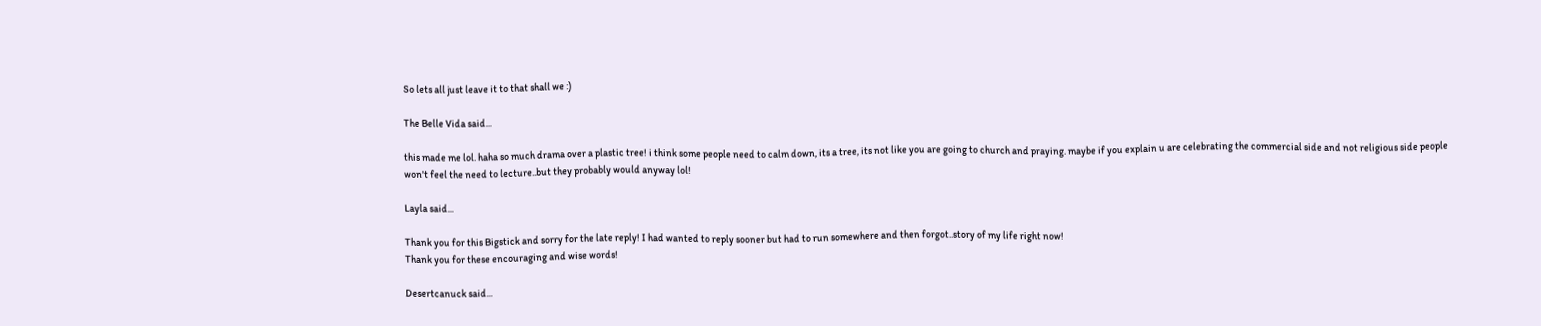So lets all just leave it to that shall we :)

The Belle Vida said...

this made me lol. haha so much drama over a plastic tree! i think some people need to calm down, its a tree, its not like you are going to church and praying. maybe if you explain u are celebrating the commercial side and not religious side people won't feel the need to lecture..but they probably would anyway lol!

Layla said...

Thank you for this Bigstick and sorry for the late reply! I had wanted to reply sooner but had to run somewhere and then forgot..story of my life right now!
Thank you for these encouraging and wise words!

Desertcanuck said...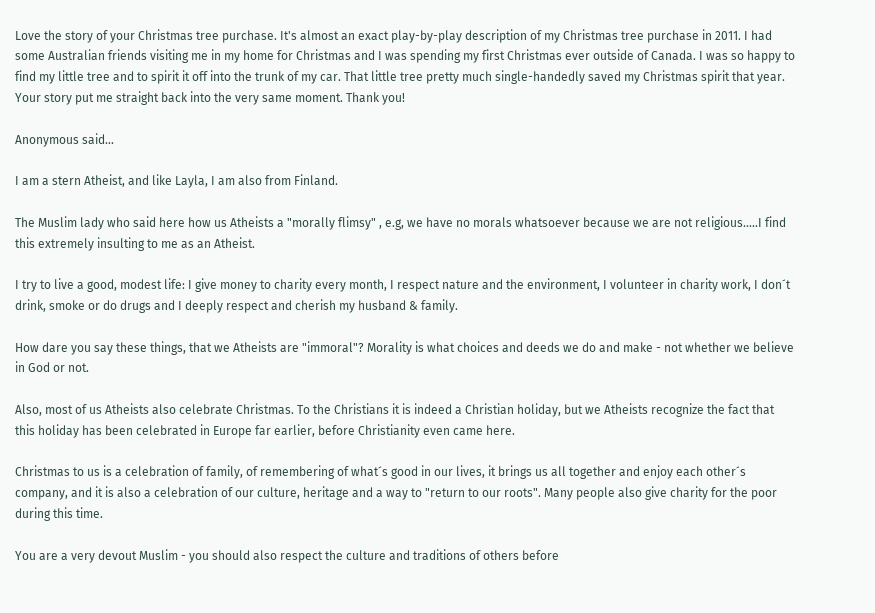Love the story of your Christmas tree purchase. It's almost an exact play-by-play description of my Christmas tree purchase in 2011. I had some Australian friends visiting me in my home for Christmas and I was spending my first Christmas ever outside of Canada. I was so happy to find my little tree and to spirit it off into the trunk of my car. That little tree pretty much single-handedly saved my Christmas spirit that year. Your story put me straight back into the very same moment. Thank you!

Anonymous said...

I am a stern Atheist, and like Layla, I am also from Finland.

The Muslim lady who said here how us Atheists a "morally flimsy" , e.g, we have no morals whatsoever because we are not religious.....I find this extremely insulting to me as an Atheist.

I try to live a good, modest life: I give money to charity every month, I respect nature and the environment, I volunteer in charity work, I don´t drink, smoke or do drugs and I deeply respect and cherish my husband & family.

How dare you say these things, that we Atheists are "immoral"? Morality is what choices and deeds we do and make - not whether we believe in God or not.

Also, most of us Atheists also celebrate Christmas. To the Christians it is indeed a Christian holiday, but we Atheists recognize the fact that this holiday has been celebrated in Europe far earlier, before Christianity even came here.

Christmas to us is a celebration of family, of remembering of what´s good in our lives, it brings us all together and enjoy each other´s company, and it is also a celebration of our culture, heritage and a way to "return to our roots". Many people also give charity for the poor during this time.

You are a very devout Muslim - you should also respect the culture and traditions of others before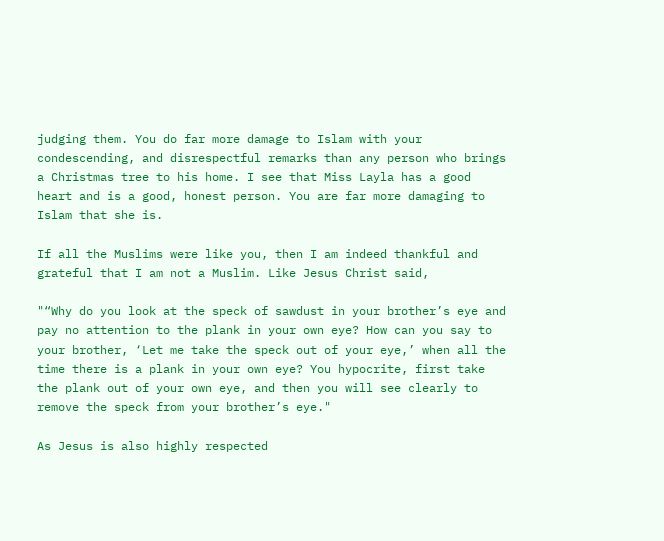judging them. You do far more damage to Islam with your condescending, and disrespectful remarks than any person who brings a Christmas tree to his home. I see that Miss Layla has a good heart and is a good, honest person. You are far more damaging to Islam that she is.

If all the Muslims were like you, then I am indeed thankful and grateful that I am not a Muslim. Like Jesus Christ said,

"“Why do you look at the speck of sawdust in your brother’s eye and pay no attention to the plank in your own eye? How can you say to your brother, ‘Let me take the speck out of your eye,’ when all the time there is a plank in your own eye? You hypocrite, first take the plank out of your own eye, and then you will see clearly to remove the speck from your brother’s eye."

As Jesus is also highly respected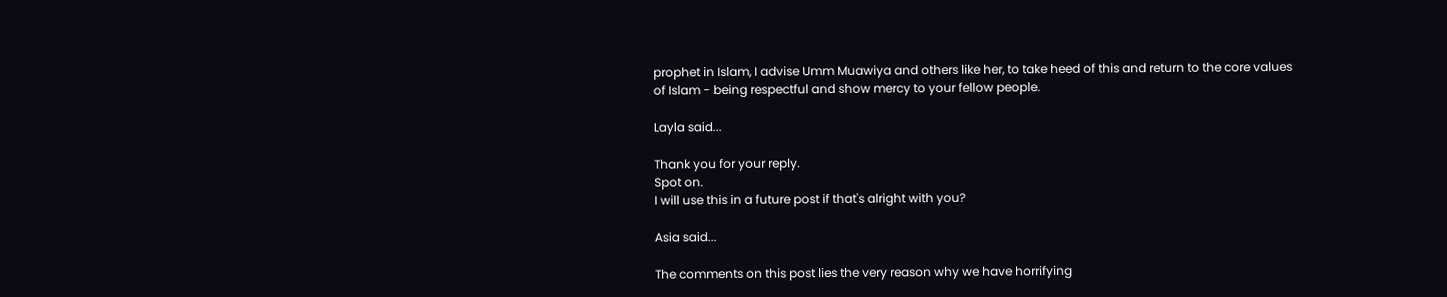prophet in Islam, I advise Umm Muawiya and others like her, to take heed of this and return to the core values of Islam - being respectful and show mercy to your fellow people.

Layla said...

Thank you for your reply.
Spot on.
I will use this in a future post if that's alright with you?

Asia said...

The comments on this post lies the very reason why we have horrifying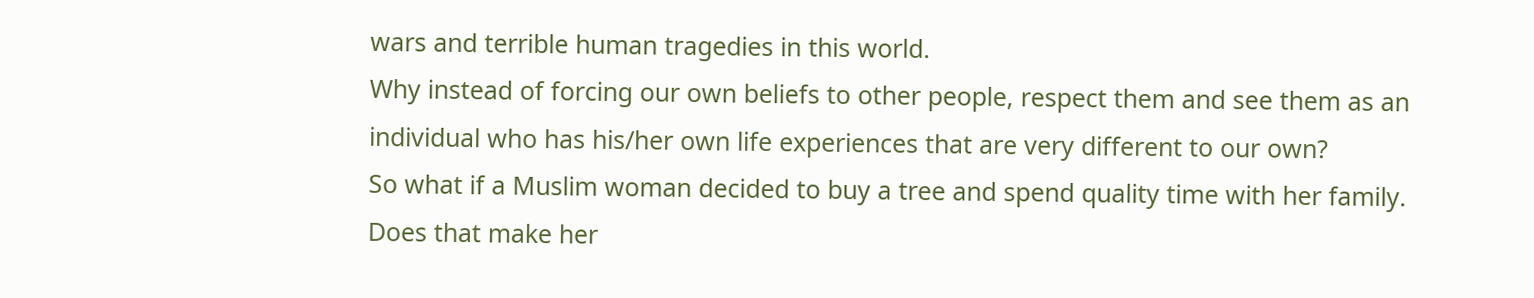wars and terrible human tragedies in this world.
Why instead of forcing our own beliefs to other people, respect them and see them as an individual who has his/her own life experiences that are very different to our own?
So what if a Muslim woman decided to buy a tree and spend quality time with her family. Does that make her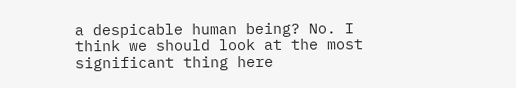a despicable human being? No. I think we should look at the most significant thing here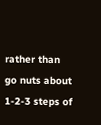rather than go nuts about 1-2-3 steps of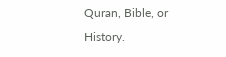Quran, Bible, or History.